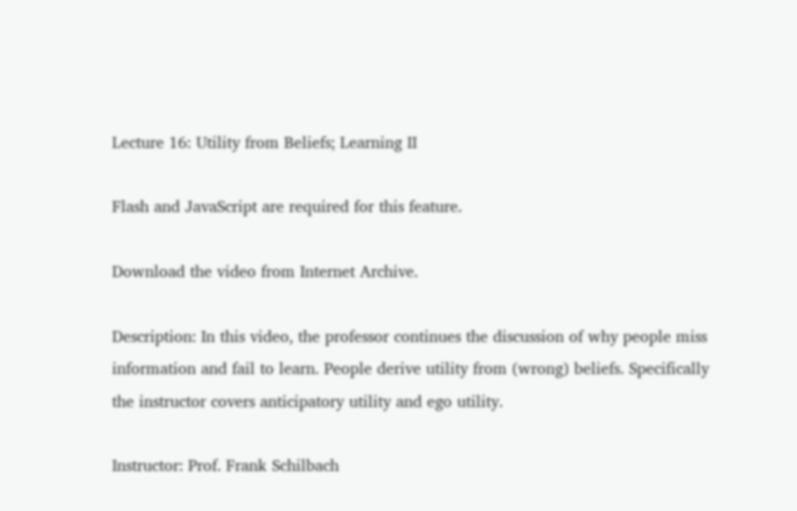Lecture 16: Utility from Beliefs; Learning II

Flash and JavaScript are required for this feature.

Download the video from Internet Archive.

Description: In this video, the professor continues the discussion of why people miss information and fail to learn. People derive utility from (wrong) beliefs. Specifically the instructor covers anticipatory utility and ego utility.

Instructor: Prof. Frank Schilbach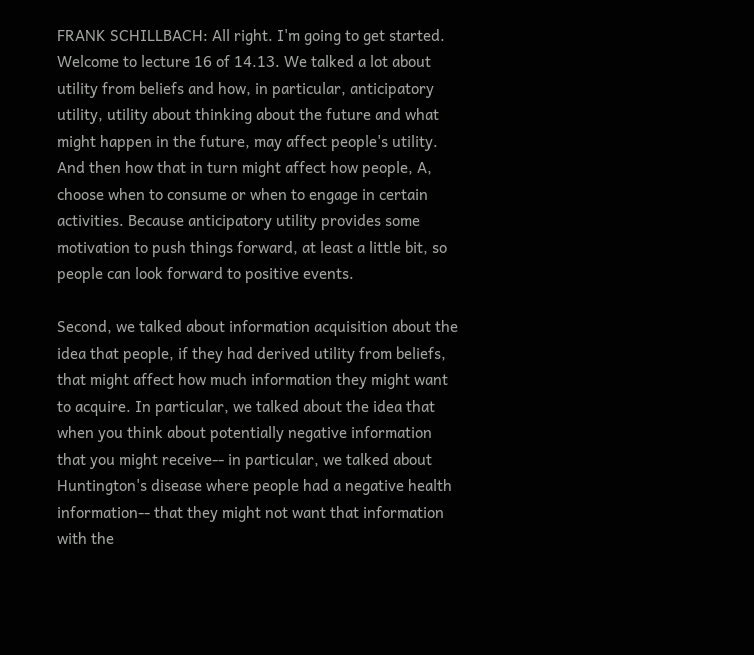FRANK SCHILLBACH: All right. I'm going to get started. Welcome to lecture 16 of 14.13. We talked a lot about utility from beliefs and how, in particular, anticipatory utility, utility about thinking about the future and what might happen in the future, may affect people's utility. And then how that in turn might affect how people, A, choose when to consume or when to engage in certain activities. Because anticipatory utility provides some motivation to push things forward, at least a little bit, so people can look forward to positive events.

Second, we talked about information acquisition about the idea that people, if they had derived utility from beliefs, that might affect how much information they might want to acquire. In particular, we talked about the idea that when you think about potentially negative information that you might receive-- in particular, we talked about Huntington's disease where people had a negative health information-- that they might not want that information with the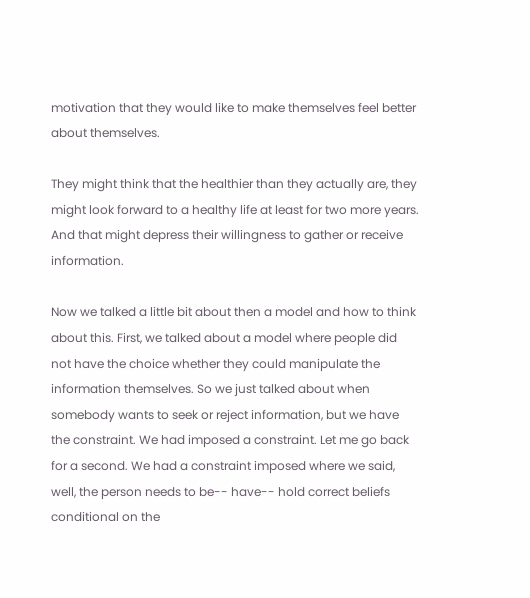motivation that they would like to make themselves feel better about themselves.

They might think that the healthier than they actually are, they might look forward to a healthy life at least for two more years. And that might depress their willingness to gather or receive information.

Now we talked a little bit about then a model and how to think about this. First, we talked about a model where people did not have the choice whether they could manipulate the information themselves. So we just talked about when somebody wants to seek or reject information, but we have the constraint. We had imposed a constraint. Let me go back for a second. We had a constraint imposed where we said, well, the person needs to be-- have-- hold correct beliefs conditional on the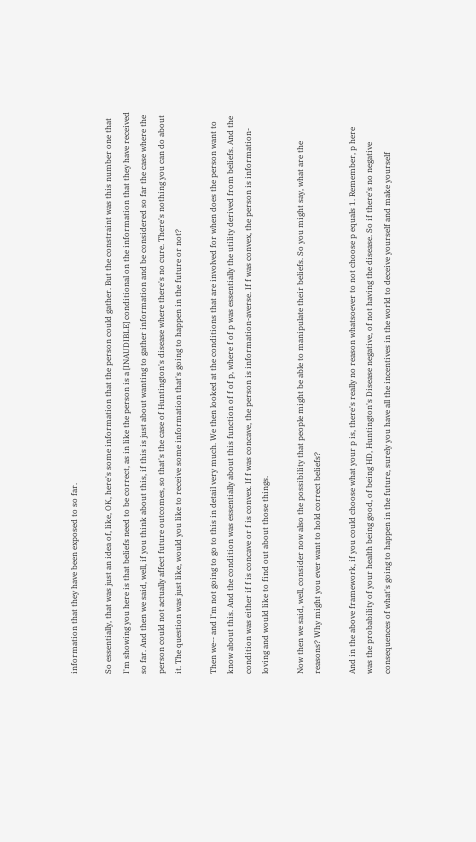information that they have been exposed to so far.

So essentially, that was just an idea of, like, OK, here's some information that the person could gather. But the constraint was this number one that I'm showing you here is that beliefs need to be correct, as in like the person is a [INAUDIBLE] conditional on the information that they have received so far. And then we said, well, if you think about this, if this is just about wanting to gather information and be considered so far the case where the person could not actually affect future outcomes, so that's the case of Huntington's disease where there's no cure. There's nothing you can do about it. The question was just like, would you like to receive some information that's going to happen in the future or not?

Then we-- and I'm not going to go to this in detail very much. We then looked at the conditions that are involved for when does the person want to know about this. And the condition was essentially about this function of f of p, where f of p was essentially the utility derived from beliefs. And the condition was either if f is concave or f is convex. If f was concave, the person is information-averse. If f was convex, the person is information-loving and would like to find out about those things.

Now then we said, well, consider now also the possibility that people might be able to manipulate their beliefs. So you might say, what are the reasons? Why might you ever want to hold correct beliefs?

And in the above framework, if you could choose what your p is, there's really no reason whatsoever to not choose p equals 1. Remember, p here was the probability of your health being good, of being HD, Huntington's Disease negative, of not having the disease. So if there's no negative consequences of what's going to happen in the future, surely you have all the incentives in the world to deceive yourself and make yourself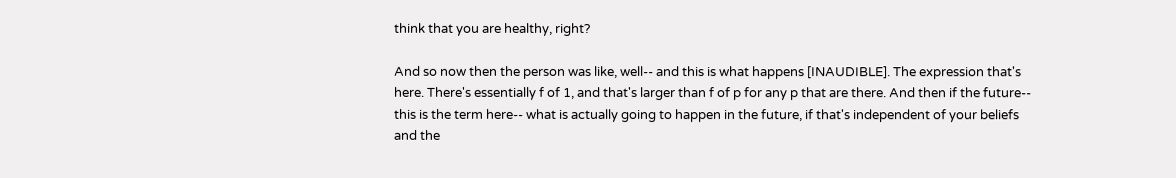think that you are healthy, right?

And so now then the person was like, well-- and this is what happens [INAUDIBLE]. The expression that's here. There's essentially f of 1, and that's larger than f of p for any p that are there. And then if the future-- this is the term here-- what is actually going to happen in the future, if that's independent of your beliefs and the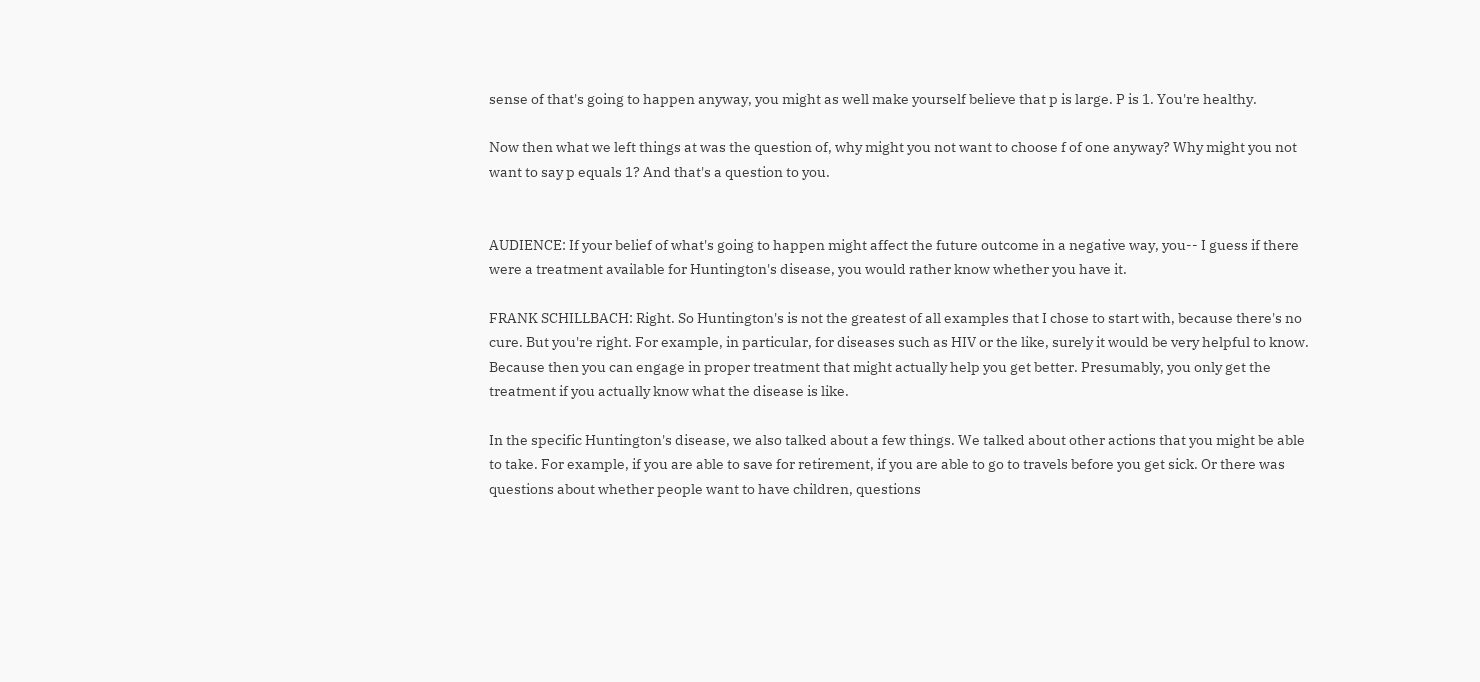sense of that's going to happen anyway, you might as well make yourself believe that p is large. P is 1. You're healthy.

Now then what we left things at was the question of, why might you not want to choose f of one anyway? Why might you not want to say p equals 1? And that's a question to you.


AUDIENCE: If your belief of what's going to happen might affect the future outcome in a negative way, you-- I guess if there were a treatment available for Huntington's disease, you would rather know whether you have it.

FRANK SCHILLBACH: Right. So Huntington's is not the greatest of all examples that I chose to start with, because there's no cure. But you're right. For example, in particular, for diseases such as HIV or the like, surely it would be very helpful to know. Because then you can engage in proper treatment that might actually help you get better. Presumably, you only get the treatment if you actually know what the disease is like.

In the specific Huntington's disease, we also talked about a few things. We talked about other actions that you might be able to take. For example, if you are able to save for retirement, if you are able to go to travels before you get sick. Or there was questions about whether people want to have children, questions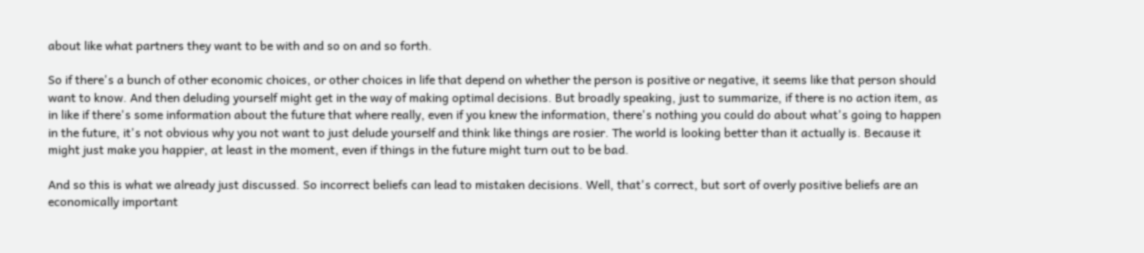about like what partners they want to be with and so on and so forth.

So if there's a bunch of other economic choices, or other choices in life that depend on whether the person is positive or negative, it seems like that person should want to know. And then deluding yourself might get in the way of making optimal decisions. But broadly speaking, just to summarize, if there is no action item, as in like if there's some information about the future that where really, even if you knew the information, there's nothing you could do about what's going to happen in the future, it's not obvious why you not want to just delude yourself and think like things are rosier. The world is looking better than it actually is. Because it might just make you happier, at least in the moment, even if things in the future might turn out to be bad.

And so this is what we already just discussed. So incorrect beliefs can lead to mistaken decisions. Well, that's correct, but sort of overly positive beliefs are an economically important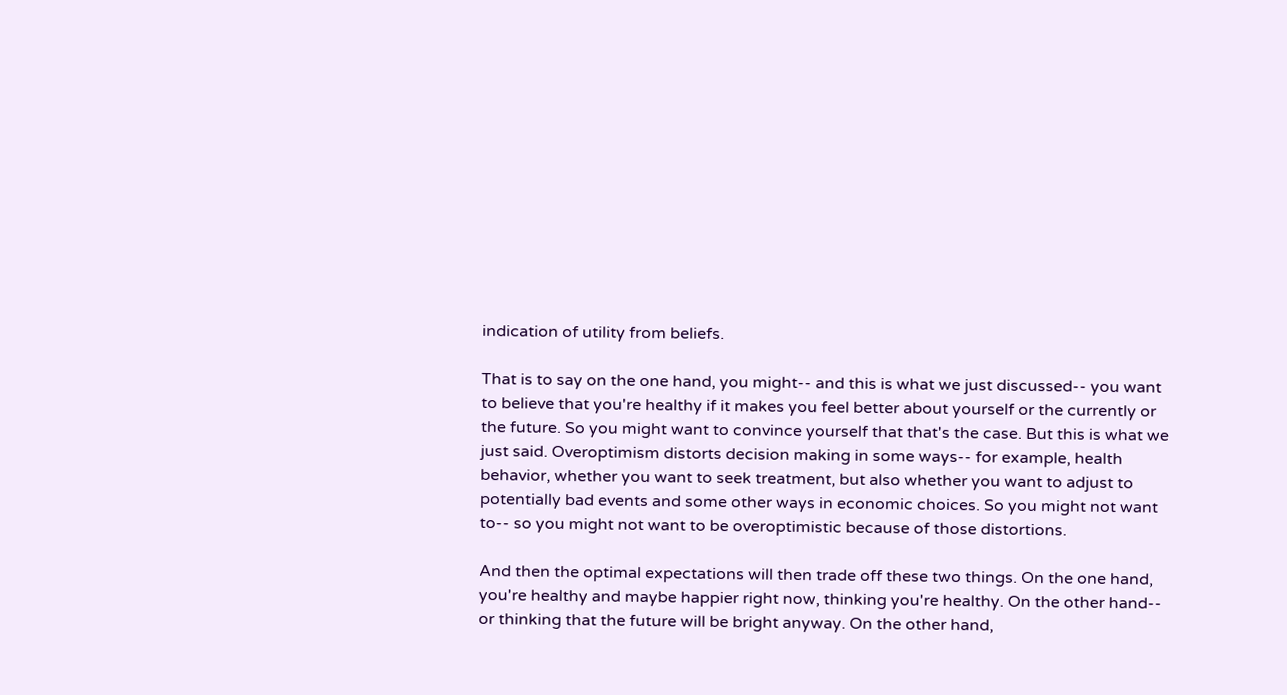indication of utility from beliefs.

That is to say on the one hand, you might-- and this is what we just discussed-- you want to believe that you're healthy if it makes you feel better about yourself or the currently or the future. So you might want to convince yourself that that's the case. But this is what we just said. Overoptimism distorts decision making in some ways-- for example, health behavior, whether you want to seek treatment, but also whether you want to adjust to potentially bad events and some other ways in economic choices. So you might not want to-- so you might not want to be overoptimistic because of those distortions.

And then the optimal expectations will then trade off these two things. On the one hand, you're healthy and maybe happier right now, thinking you're healthy. On the other hand-- or thinking that the future will be bright anyway. On the other hand,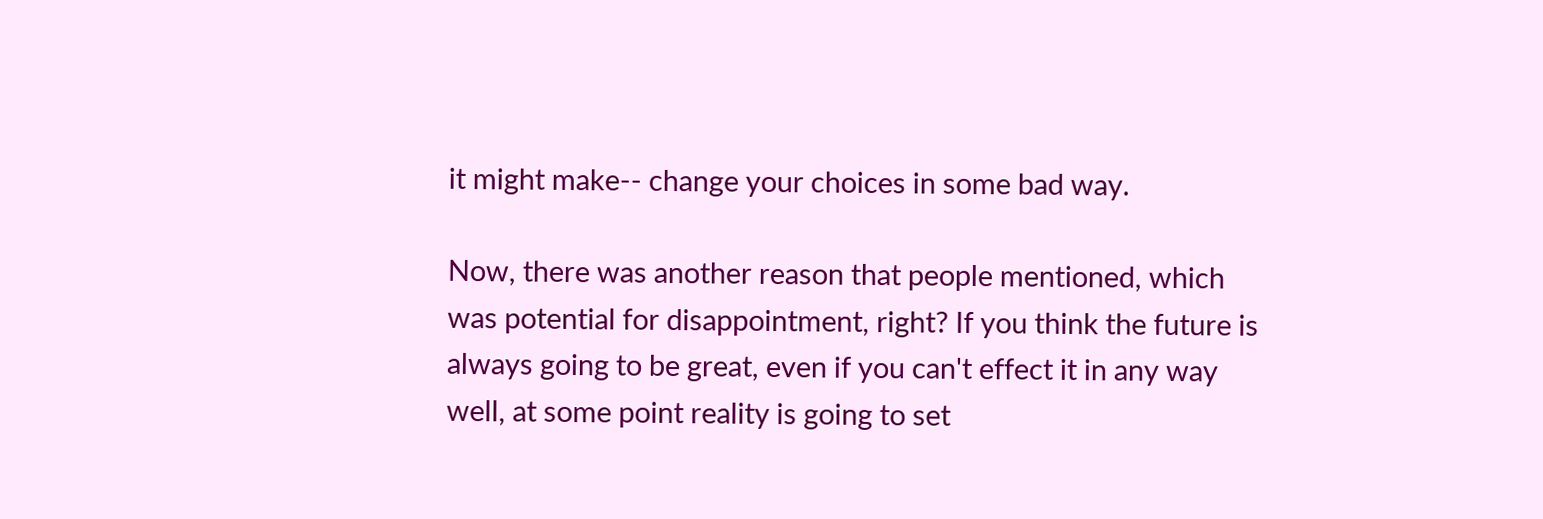it might make-- change your choices in some bad way.

Now, there was another reason that people mentioned, which was potential for disappointment, right? If you think the future is always going to be great, even if you can't effect it in any way well, at some point reality is going to set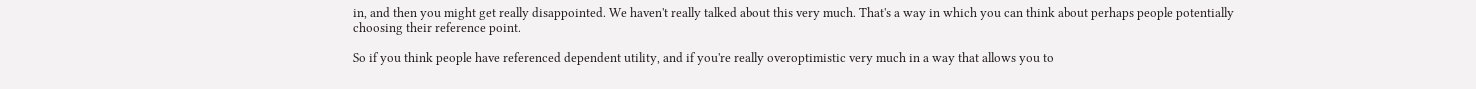in, and then you might get really disappointed. We haven't really talked about this very much. That's a way in which you can think about perhaps people potentially choosing their reference point.

So if you think people have referenced dependent utility, and if you're really overoptimistic very much in a way that allows you to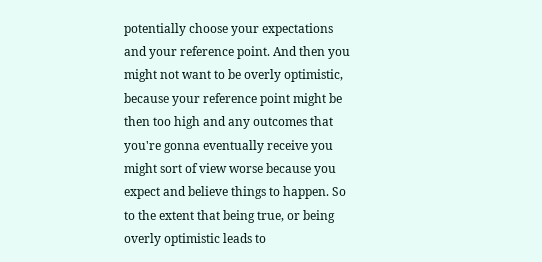potentially choose your expectations and your reference point. And then you might not want to be overly optimistic, because your reference point might be then too high and any outcomes that you're gonna eventually receive you might sort of view worse because you expect and believe things to happen. So to the extent that being true, or being overly optimistic leads to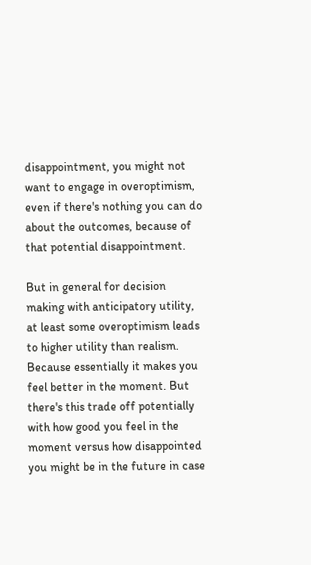disappointment, you might not want to engage in overoptimism, even if there's nothing you can do about the outcomes, because of that potential disappointment.

But in general for decision making with anticipatory utility, at least some overoptimism leads to higher utility than realism. Because essentially it makes you feel better in the moment. But there's this trade off potentially with how good you feel in the moment versus how disappointed you might be in the future in case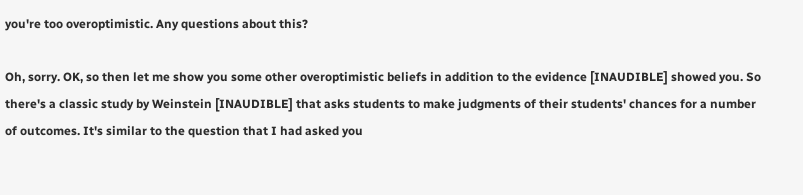you're too overoptimistic. Any questions about this?

Oh, sorry. OK, so then let me show you some other overoptimistic beliefs in addition to the evidence [INAUDIBLE] showed you. So there's a classic study by Weinstein [INAUDIBLE] that asks students to make judgments of their students' chances for a number of outcomes. It's similar to the question that I had asked you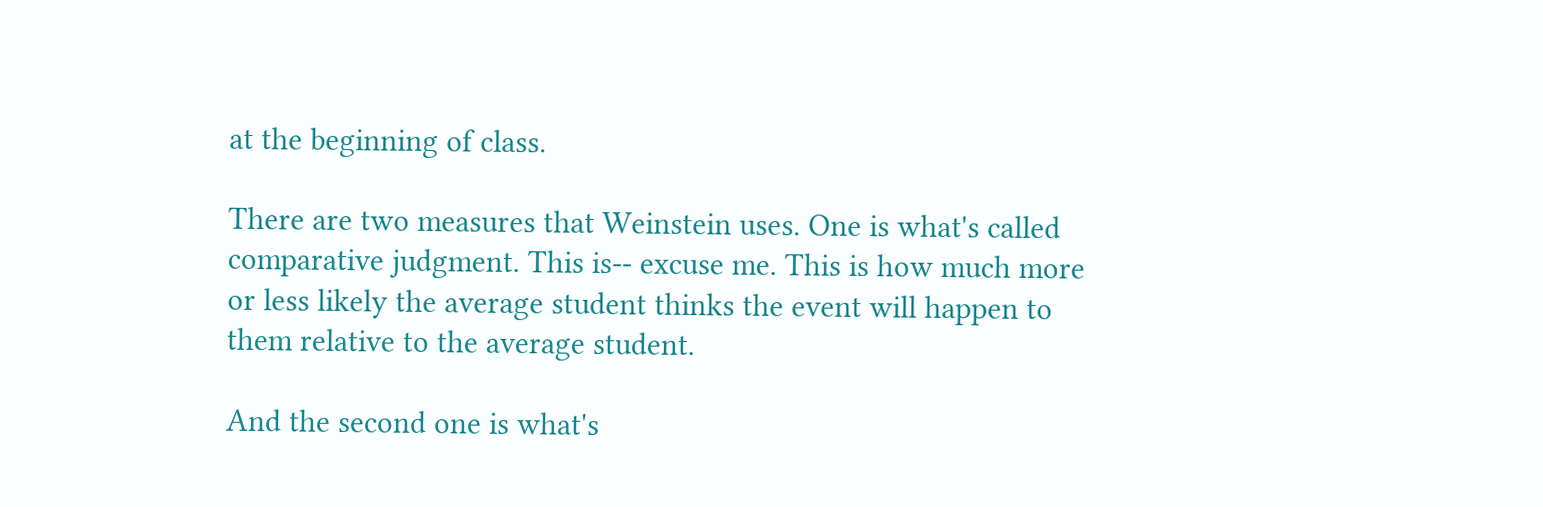at the beginning of class.

There are two measures that Weinstein uses. One is what's called comparative judgment. This is-- excuse me. This is how much more or less likely the average student thinks the event will happen to them relative to the average student.

And the second one is what's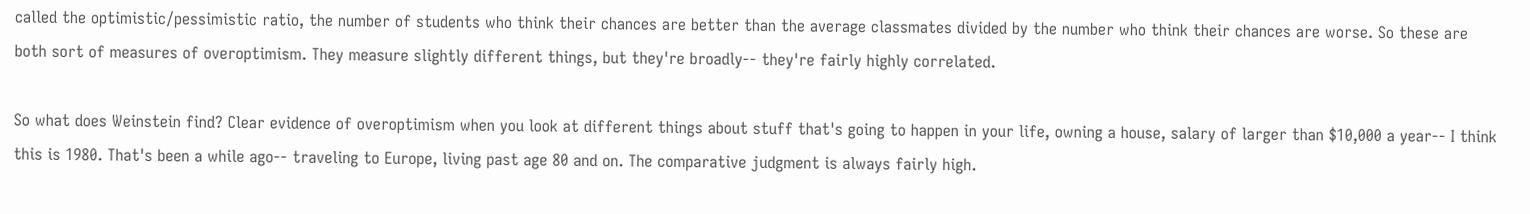called the optimistic/pessimistic ratio, the number of students who think their chances are better than the average classmates divided by the number who think their chances are worse. So these are both sort of measures of overoptimism. They measure slightly different things, but they're broadly-- they're fairly highly correlated.

So what does Weinstein find? Clear evidence of overoptimism when you look at different things about stuff that's going to happen in your life, owning a house, salary of larger than $10,000 a year-- I think this is 1980. That's been a while ago-- traveling to Europe, living past age 80 and on. The comparative judgment is always fairly high.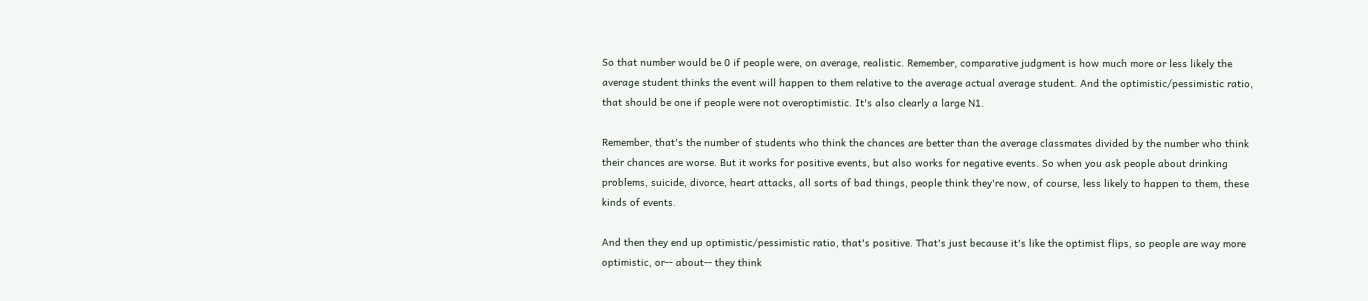So that number would be 0 if people were, on average, realistic. Remember, comparative judgment is how much more or less likely the average student thinks the event will happen to them relative to the average actual average student. And the optimistic/pessimistic ratio, that should be one if people were not overoptimistic. It's also clearly a large N1.

Remember, that's the number of students who think the chances are better than the average classmates divided by the number who think their chances are worse. But it works for positive events, but also works for negative events. So when you ask people about drinking problems, suicide, divorce, heart attacks, all sorts of bad things, people think they're now, of course, less likely to happen to them, these kinds of events.

And then they end up optimistic/pessimistic ratio, that's positive. That's just because it's like the optimist flips, so people are way more optimistic, or-- about-- they think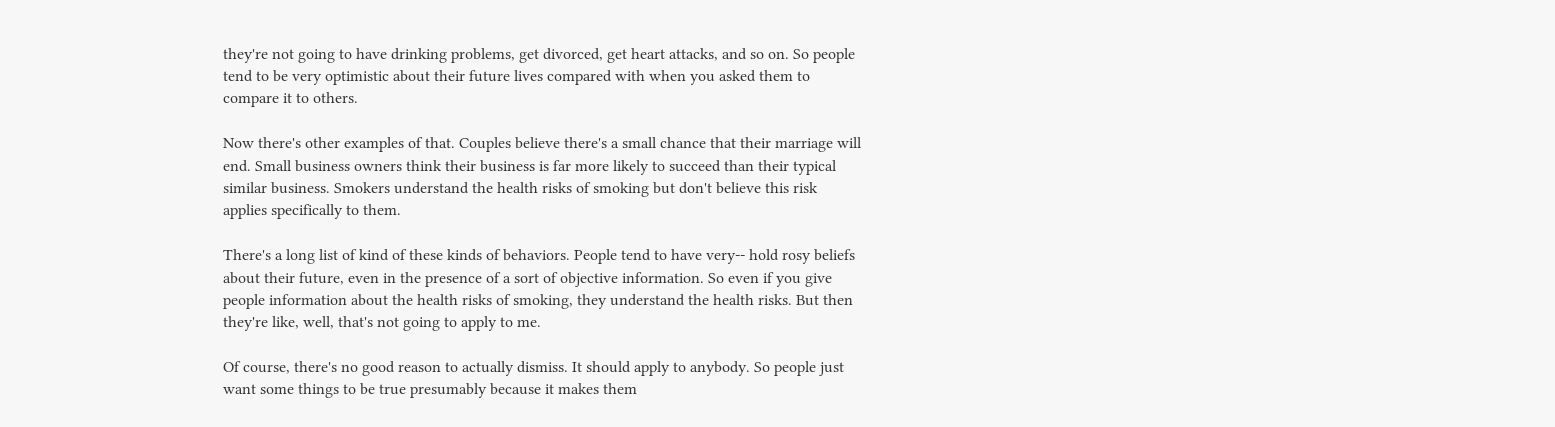they're not going to have drinking problems, get divorced, get heart attacks, and so on. So people tend to be very optimistic about their future lives compared with when you asked them to compare it to others.

Now there's other examples of that. Couples believe there's a small chance that their marriage will end. Small business owners think their business is far more likely to succeed than their typical similar business. Smokers understand the health risks of smoking but don't believe this risk applies specifically to them.

There's a long list of kind of these kinds of behaviors. People tend to have very-- hold rosy beliefs about their future, even in the presence of a sort of objective information. So even if you give people information about the health risks of smoking, they understand the health risks. But then they're like, well, that's not going to apply to me.

Of course, there's no good reason to actually dismiss. It should apply to anybody. So people just want some things to be true presumably because it makes them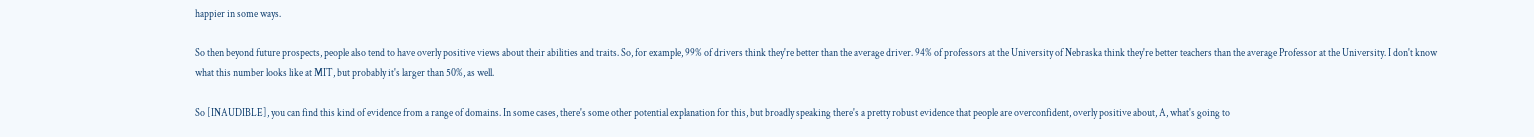happier in some ways.

So then beyond future prospects, people also tend to have overly positive views about their abilities and traits. So, for example, 99% of drivers think they're better than the average driver. 94% of professors at the University of Nebraska think they're better teachers than the average Professor at the University. I don't know what this number looks like at MIT, but probably it's larger than 50%, as well.

So [INAUDIBLE], you can find this kind of evidence from a range of domains. In some cases, there's some other potential explanation for this, but broadly speaking there's a pretty robust evidence that people are overconfident, overly positive about, A, what's going to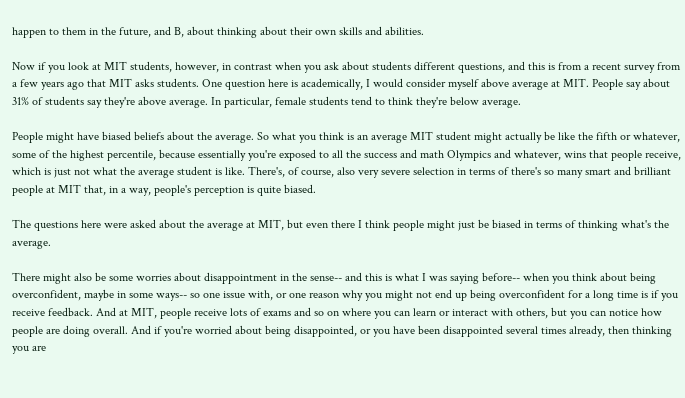happen to them in the future, and B, about thinking about their own skills and abilities.

Now if you look at MIT students, however, in contrast when you ask about students different questions, and this is from a recent survey from a few years ago that MIT asks students. One question here is academically, I would consider myself above average at MIT. People say about 31% of students say they're above average. In particular, female students tend to think they're below average.

People might have biased beliefs about the average. So what you think is an average MIT student might actually be like the fifth or whatever, some of the highest percentile, because essentially you're exposed to all the success and math Olympics and whatever, wins that people receive, which is just not what the average student is like. There's, of course, also very severe selection in terms of there's so many smart and brilliant people at MIT that, in a way, people's perception is quite biased.

The questions here were asked about the average at MIT, but even there I think people might just be biased in terms of thinking what's the average.

There might also be some worries about disappointment in the sense-- and this is what I was saying before-- when you think about being overconfident, maybe in some ways-- so one issue with, or one reason why you might not end up being overconfident for a long time is if you receive feedback. And at MIT, people receive lots of exams and so on where you can learn or interact with others, but you can notice how people are doing overall. And if you're worried about being disappointed, or you have been disappointed several times already, then thinking you are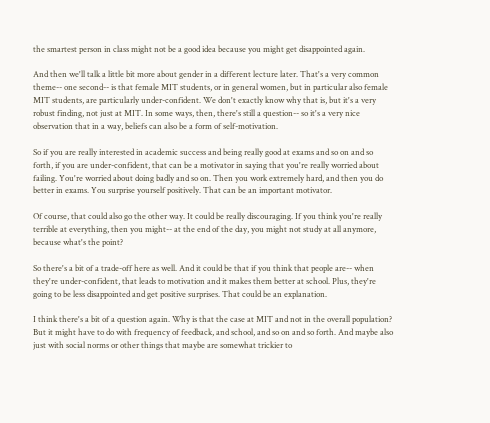the smartest person in class might not be a good idea because you might get disappointed again.

And then we'll talk a little bit more about gender in a different lecture later. That's a very common theme-- one second-- is that female MIT students, or in general women, but in particular also female MIT students, are particularly under-confident. We don't exactly know why that is, but it's a very robust finding, not just at MIT. In some ways, then, there's still a question-- so it's a very nice observation that in a way, beliefs can also be a form of self-motivation.

So if you are really interested in academic success and being really good at exams and so on and so forth, if you are under-confident, that can be a motivator in saying that you're really worried about failing. You're worried about doing badly and so on. Then you work extremely hard, and then you do better in exams. You surprise yourself positively. That can be an important motivator.

Of course, that could also go the other way. It could be really discouraging. If you think you're really terrible at everything, then you might-- at the end of the day, you might not study at all anymore, because what's the point?

So there's a bit of a trade-off here as well. And it could be that if you think that people are-- when they're under-confident, that leads to motivation and it makes them better at school. Plus, they're going to be less disappointed and get positive surprises. That could be an explanation.

I think there's a bit of a question again. Why is that the case at MIT and not in the overall population? But it might have to do with frequency of feedback, and school, and so on and so forth. And maybe also just with social norms or other things that maybe are somewhat trickier to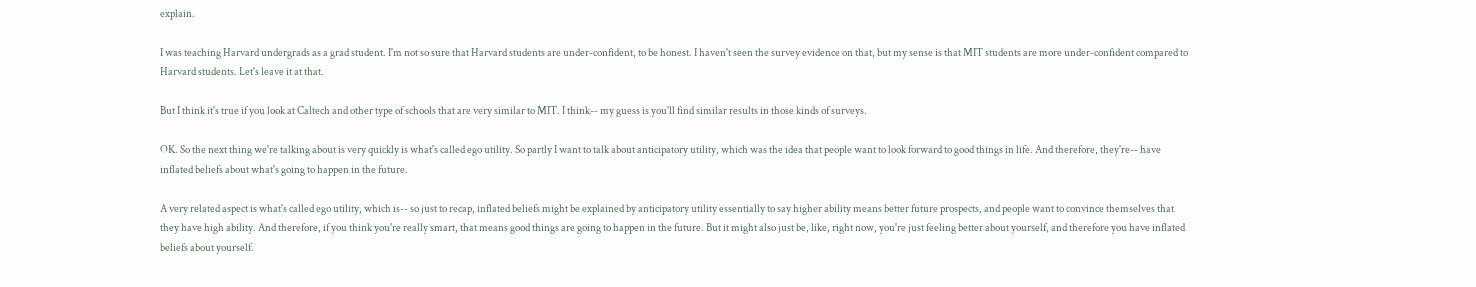explain.

I was teaching Harvard undergrads as a grad student. I'm not so sure that Harvard students are under-confident, to be honest. I haven't seen the survey evidence on that, but my sense is that MIT students are more under-confident compared to Harvard students. Let's leave it at that.

But I think it's true if you look at Caltech and other type of schools that are very similar to MIT. I think-- my guess is you'll find similar results in those kinds of surveys.

OK. So the next thing we're talking about is very quickly is what's called ego utility. So partly I want to talk about anticipatory utility, which was the idea that people want to look forward to good things in life. And therefore, they're-- have inflated beliefs about what's going to happen in the future.

A very related aspect is what's called ego utility, which is-- so just to recap, inflated beliefs might be explained by anticipatory utility essentially to say higher ability means better future prospects, and people want to convince themselves that they have high ability. And therefore, if you think you're really smart, that means good things are going to happen in the future. But it might also just be, like, right now, you're just feeling better about yourself, and therefore you have inflated beliefs about yourself.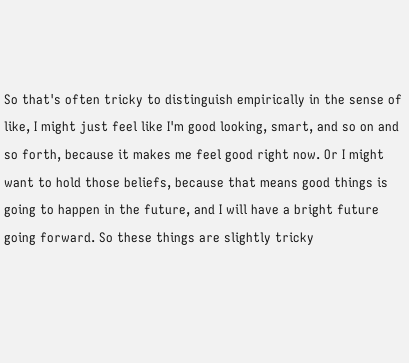So that's often tricky to distinguish empirically in the sense of like, I might just feel like I'm good looking, smart, and so on and so forth, because it makes me feel good right now. Or I might want to hold those beliefs, because that means good things is going to happen in the future, and I will have a bright future going forward. So these things are slightly tricky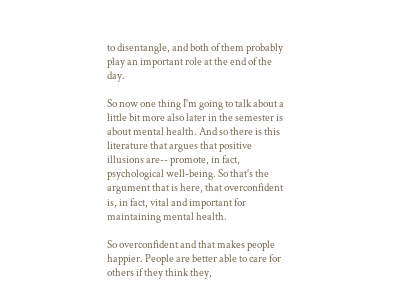to disentangle, and both of them probably play an important role at the end of the day.

So now one thing I'm going to talk about a little bit more also later in the semester is about mental health. And so there is this literature that argues that positive illusions are-- promote, in fact, psychological well-being. So that's the argument that is here, that overconfident is, in fact, vital and important for maintaining mental health.

So overconfident and that makes people happier. People are better able to care for others if they think they,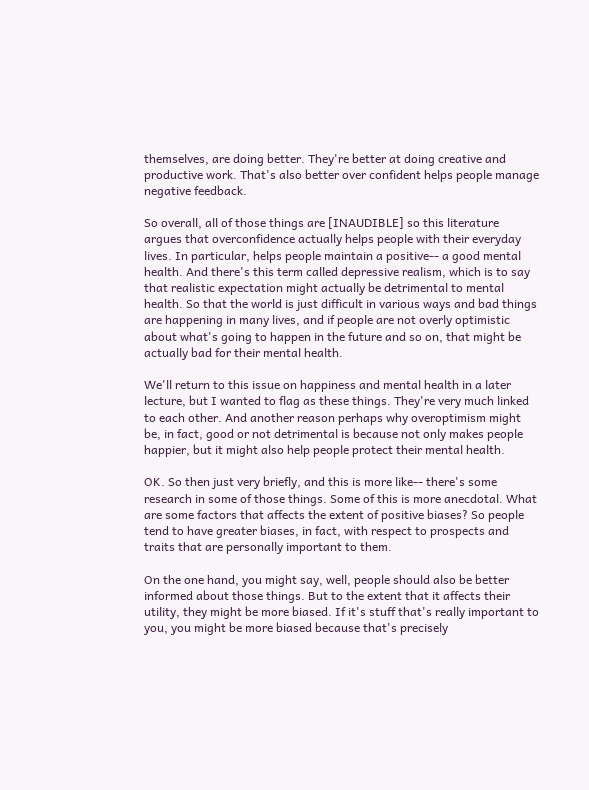themselves, are doing better. They're better at doing creative and productive work. That's also better over confident helps people manage negative feedback.

So overall, all of those things are [INAUDIBLE] so this literature argues that overconfidence actually helps people with their everyday lives. In particular, helps people maintain a positive-- a good mental health. And there's this term called depressive realism, which is to say that realistic expectation might actually be detrimental to mental health. So that the world is just difficult in various ways and bad things are happening in many lives, and if people are not overly optimistic about what's going to happen in the future and so on, that might be actually bad for their mental health.

We'll return to this issue on happiness and mental health in a later lecture, but I wanted to flag as these things. They're very much linked to each other. And another reason perhaps why overoptimism might be, in fact, good or not detrimental is because not only makes people happier, but it might also help people protect their mental health.

OK. So then just very briefly, and this is more like-- there's some research in some of those things. Some of this is more anecdotal. What are some factors that affects the extent of positive biases? So people tend to have greater biases, in fact, with respect to prospects and traits that are personally important to them.

On the one hand, you might say, well, people should also be better informed about those things. But to the extent that it affects their utility, they might be more biased. If it's stuff that's really important to you, you might be more biased because that's precisely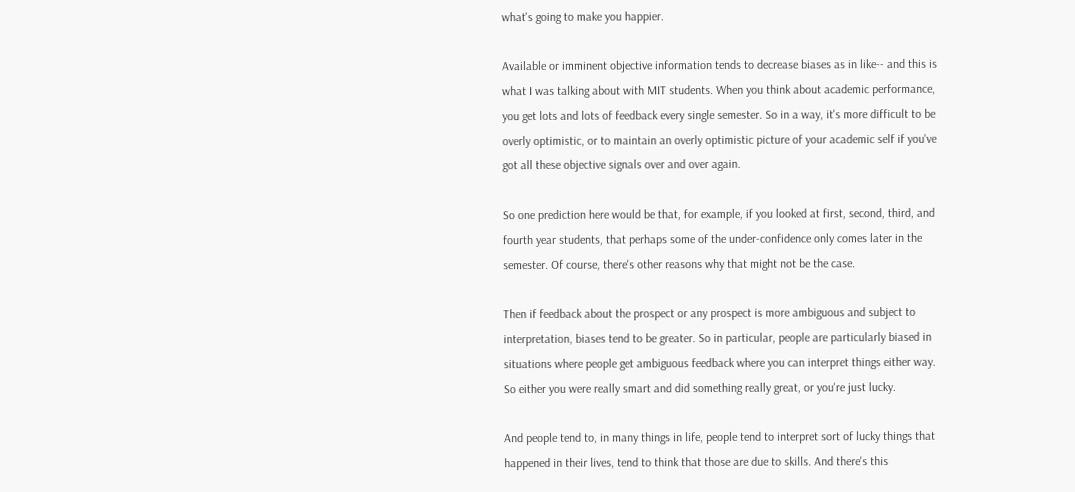what's going to make you happier.

Available or imminent objective information tends to decrease biases as in like-- and this is what I was talking about with MIT students. When you think about academic performance, you get lots and lots of feedback every single semester. So in a way, it's more difficult to be overly optimistic, or to maintain an overly optimistic picture of your academic self if you've got all these objective signals over and over again.

So one prediction here would be that, for example, if you looked at first, second, third, and fourth year students, that perhaps some of the under-confidence only comes later in the semester. Of course, there's other reasons why that might not be the case.

Then if feedback about the prospect or any prospect is more ambiguous and subject to interpretation, biases tend to be greater. So in particular, people are particularly biased in situations where people get ambiguous feedback where you can interpret things either way. So either you were really smart and did something really great, or you're just lucky.

And people tend to, in many things in life, people tend to interpret sort of lucky things that happened in their lives, tend to think that those are due to skills. And there's this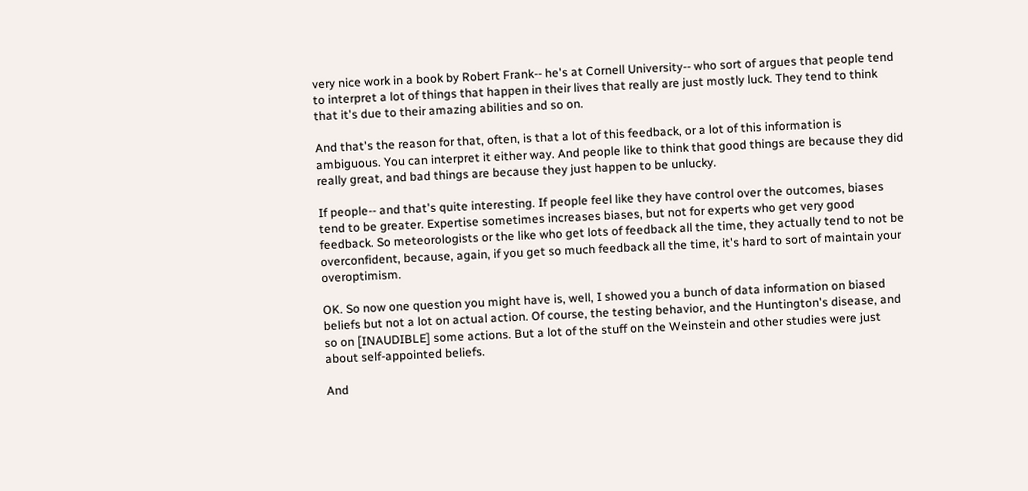very nice work in a book by Robert Frank-- he's at Cornell University-- who sort of argues that people tend to interpret a lot of things that happen in their lives that really are just mostly luck. They tend to think that it's due to their amazing abilities and so on.

And that's the reason for that, often, is that a lot of this feedback, or a lot of this information is ambiguous. You can interpret it either way. And people like to think that good things are because they did really great, and bad things are because they just happen to be unlucky.

If people-- and that's quite interesting. If people feel like they have control over the outcomes, biases tend to be greater. Expertise sometimes increases biases, but not for experts who get very good feedback. So meteorologists or the like who get lots of feedback all the time, they actually tend to not be overconfident, because, again, if you get so much feedback all the time, it's hard to sort of maintain your overoptimism.

OK. So now one question you might have is, well, I showed you a bunch of data information on biased beliefs but not a lot on actual action. Of course, the testing behavior, and the Huntington's disease, and so on [INAUDIBLE] some actions. But a lot of the stuff on the Weinstein and other studies were just about self-appointed beliefs.

And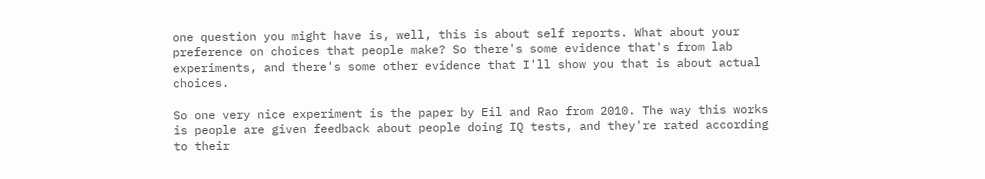one question you might have is, well, this is about self reports. What about your preference on choices that people make? So there's some evidence that's from lab experiments, and there's some other evidence that I'll show you that is about actual choices.

So one very nice experiment is the paper by Eil and Rao from 2010. The way this works is people are given feedback about people doing IQ tests, and they're rated according to their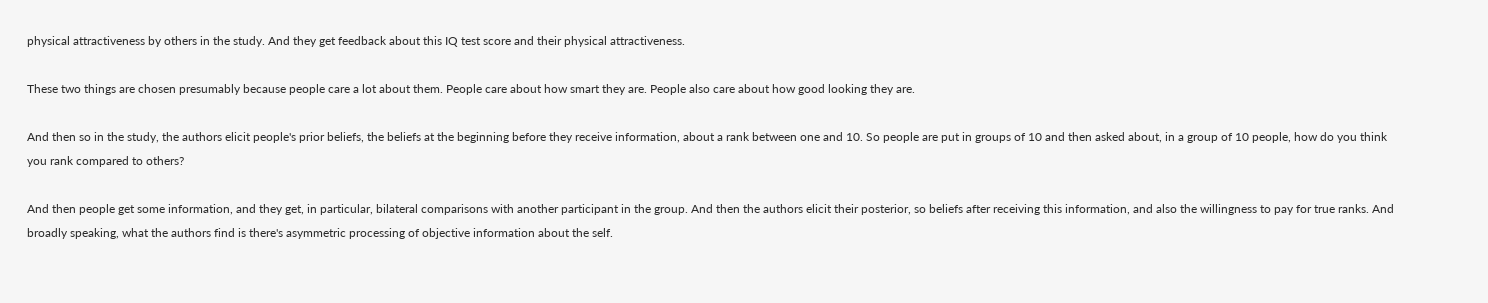physical attractiveness by others in the study. And they get feedback about this IQ test score and their physical attractiveness.

These two things are chosen presumably because people care a lot about them. People care about how smart they are. People also care about how good looking they are.

And then so in the study, the authors elicit people's prior beliefs, the beliefs at the beginning before they receive information, about a rank between one and 10. So people are put in groups of 10 and then asked about, in a group of 10 people, how do you think you rank compared to others?

And then people get some information, and they get, in particular, bilateral comparisons with another participant in the group. And then the authors elicit their posterior, so beliefs after receiving this information, and also the willingness to pay for true ranks. And broadly speaking, what the authors find is there's asymmetric processing of objective information about the self.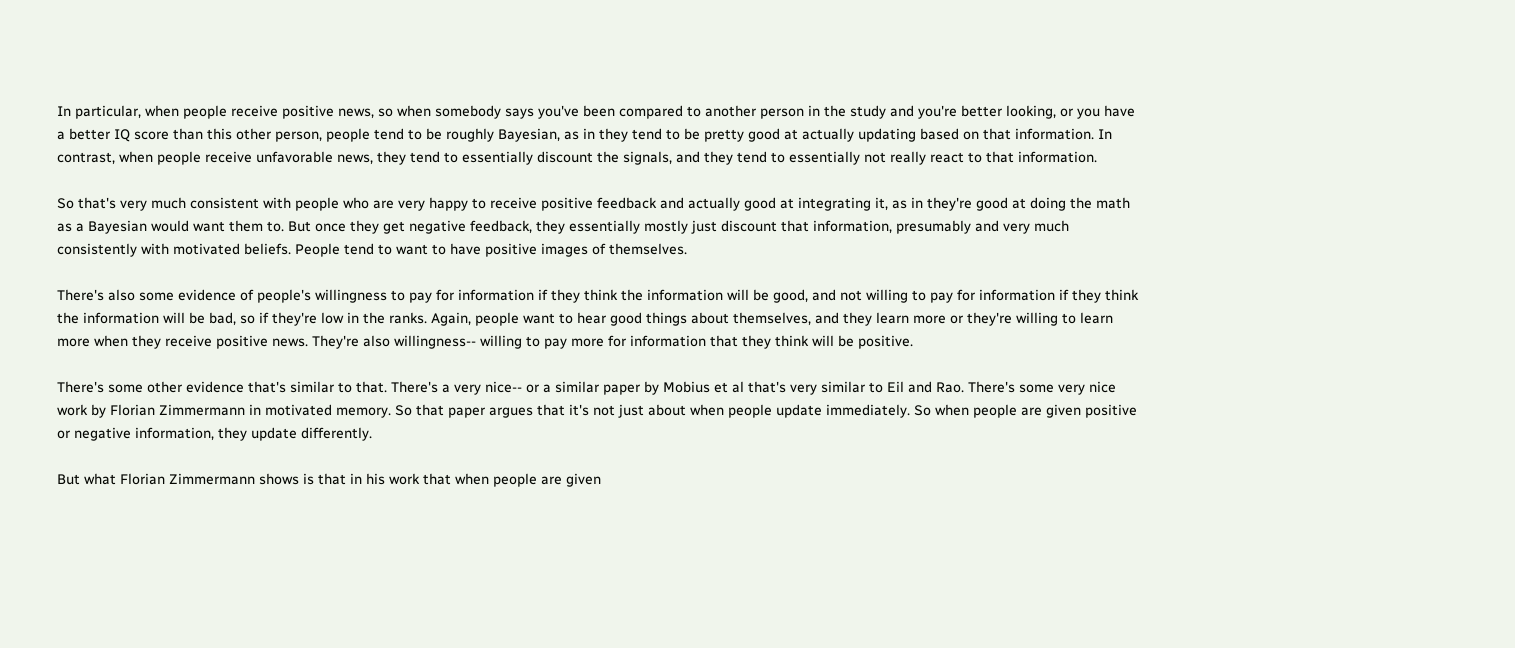In particular, when people receive positive news, so when somebody says you've been compared to another person in the study and you're better looking, or you have a better IQ score than this other person, people tend to be roughly Bayesian, as in they tend to be pretty good at actually updating based on that information. In contrast, when people receive unfavorable news, they tend to essentially discount the signals, and they tend to essentially not really react to that information.

So that's very much consistent with people who are very happy to receive positive feedback and actually good at integrating it, as in they're good at doing the math as a Bayesian would want them to. But once they get negative feedback, they essentially mostly just discount that information, presumably and very much consistently with motivated beliefs. People tend to want to have positive images of themselves.

There's also some evidence of people's willingness to pay for information if they think the information will be good, and not willing to pay for information if they think the information will be bad, so if they're low in the ranks. Again, people want to hear good things about themselves, and they learn more or they're willing to learn more when they receive positive news. They're also willingness-- willing to pay more for information that they think will be positive.

There's some other evidence that's similar to that. There's a very nice-- or a similar paper by Mobius et al that's very similar to Eil and Rao. There's some very nice work by Florian Zimmermann in motivated memory. So that paper argues that it's not just about when people update immediately. So when people are given positive or negative information, they update differently.

But what Florian Zimmermann shows is that in his work that when people are given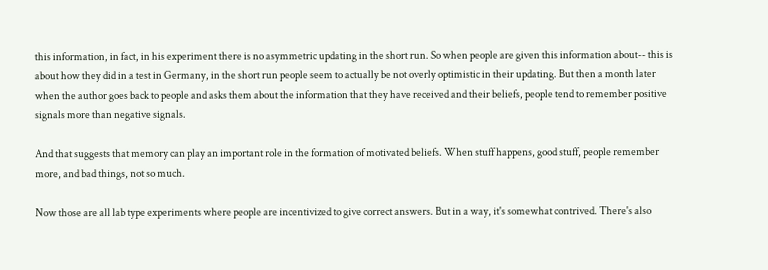this information, in fact, in his experiment there is no asymmetric updating in the short run. So when people are given this information about-- this is about how they did in a test in Germany, in the short run people seem to actually be not overly optimistic in their updating. But then a month later when the author goes back to people and asks them about the information that they have received and their beliefs, people tend to remember positive signals more than negative signals.

And that suggests that memory can play an important role in the formation of motivated beliefs. When stuff happens, good stuff, people remember more, and bad things, not so much.

Now those are all lab type experiments where people are incentivized to give correct answers. But in a way, it's somewhat contrived. There's also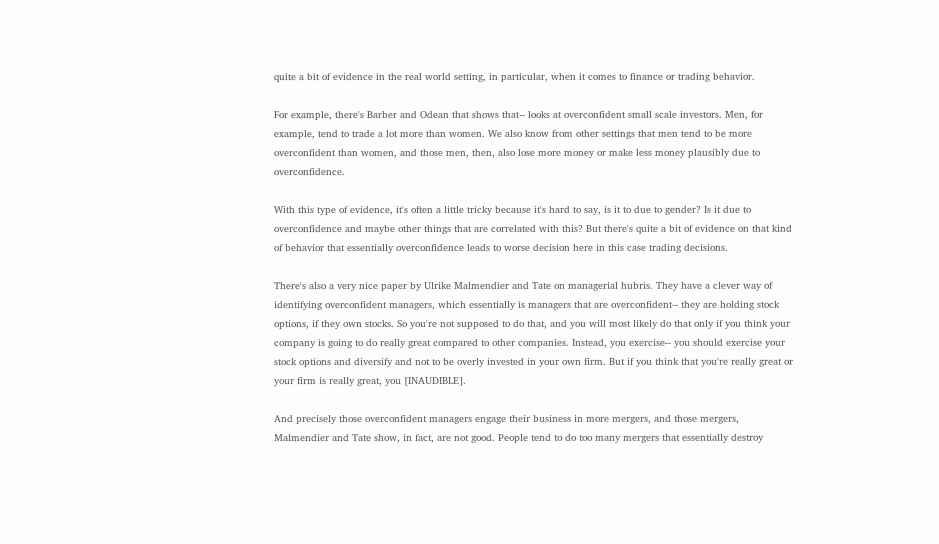quite a bit of evidence in the real world setting, in particular, when it comes to finance or trading behavior.

For example, there's Barber and Odean that shows that-- looks at overconfident small scale investors. Men, for example, tend to trade a lot more than women. We also know from other settings that men tend to be more overconfident than women, and those men, then, also lose more money or make less money plausibly due to overconfidence.

With this type of evidence, it's often a little tricky because it's hard to say, is it to due to gender? Is it due to overconfidence and maybe other things that are correlated with this? But there's quite a bit of evidence on that kind of behavior that essentially overconfidence leads to worse decision here in this case trading decisions.

There's also a very nice paper by Ulrike Malmendier and Tate on managerial hubris. They have a clever way of identifying overconfident managers, which essentially is managers that are overconfident-- they are holding stock options, if they own stocks. So you're not supposed to do that, and you will most likely do that only if you think your company is going to do really great compared to other companies. Instead, you exercise-- you should exercise your stock options and diversify and not to be overly invested in your own firm. But if you think that you're really great or your firm is really great, you [INAUDIBLE].

And precisely those overconfident managers engage their business in more mergers, and those mergers, Malmendier and Tate show, in fact, are not good. People tend to do too many mergers that essentially destroy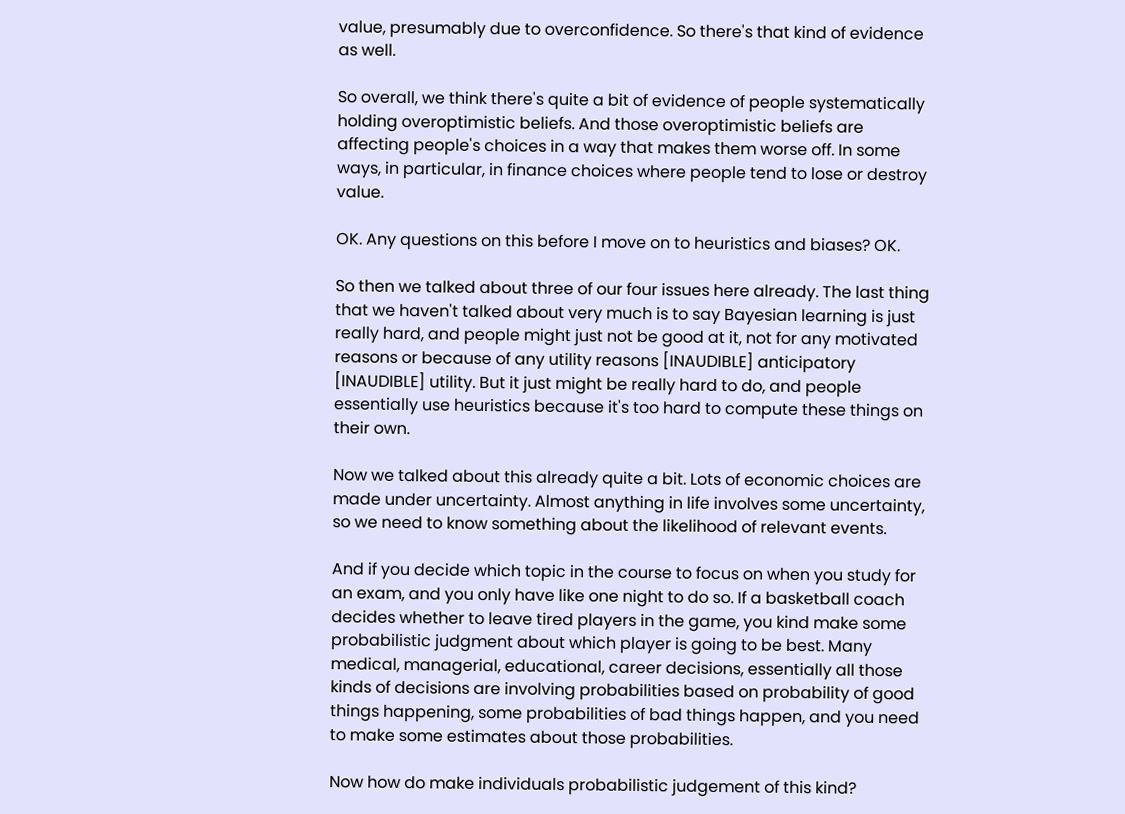value, presumably due to overconfidence. So there's that kind of evidence as well.

So overall, we think there's quite a bit of evidence of people systematically holding overoptimistic beliefs. And those overoptimistic beliefs are affecting people's choices in a way that makes them worse off. In some ways, in particular, in finance choices where people tend to lose or destroy value.

OK. Any questions on this before I move on to heuristics and biases? OK.

So then we talked about three of our four issues here already. The last thing that we haven't talked about very much is to say Bayesian learning is just really hard, and people might just not be good at it, not for any motivated reasons or because of any utility reasons [INAUDIBLE] anticipatory [INAUDIBLE] utility. But it just might be really hard to do, and people essentially use heuristics because it's too hard to compute these things on their own.

Now we talked about this already quite a bit. Lots of economic choices are made under uncertainty. Almost anything in life involves some uncertainty, so we need to know something about the likelihood of relevant events.

And if you decide which topic in the course to focus on when you study for an exam, and you only have like one night to do so. If a basketball coach decides whether to leave tired players in the game, you kind make some probabilistic judgment about which player is going to be best. Many medical, managerial, educational, career decisions, essentially all those kinds of decisions are involving probabilities based on probability of good things happening, some probabilities of bad things happen, and you need to make some estimates about those probabilities.

Now how do make individuals probabilistic judgement of this kind?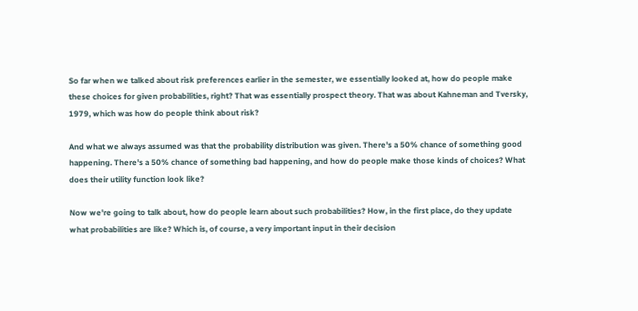So far when we talked about risk preferences earlier in the semester, we essentially looked at, how do people make these choices for given probabilities, right? That was essentially prospect theory. That was about Kahneman and Tversky, 1979, which was how do people think about risk?

And what we always assumed was that the probability distribution was given. There's a 50% chance of something good happening. There's a 50% chance of something bad happening, and how do people make those kinds of choices? What does their utility function look like?

Now we're going to talk about, how do people learn about such probabilities? How, in the first place, do they update what probabilities are like? Which is, of course, a very important input in their decision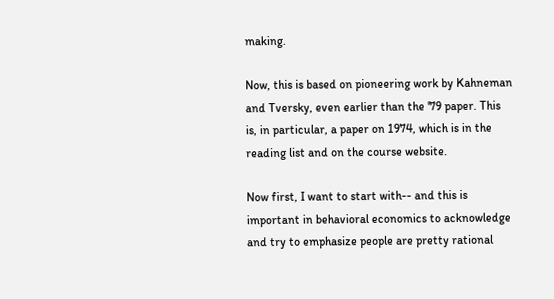making.

Now, this is based on pioneering work by Kahneman and Tversky, even earlier than the '79 paper. This is, in particular, a paper on 1974, which is in the reading list and on the course website.

Now first, I want to start with-- and this is important in behavioral economics to acknowledge and try to emphasize people are pretty rational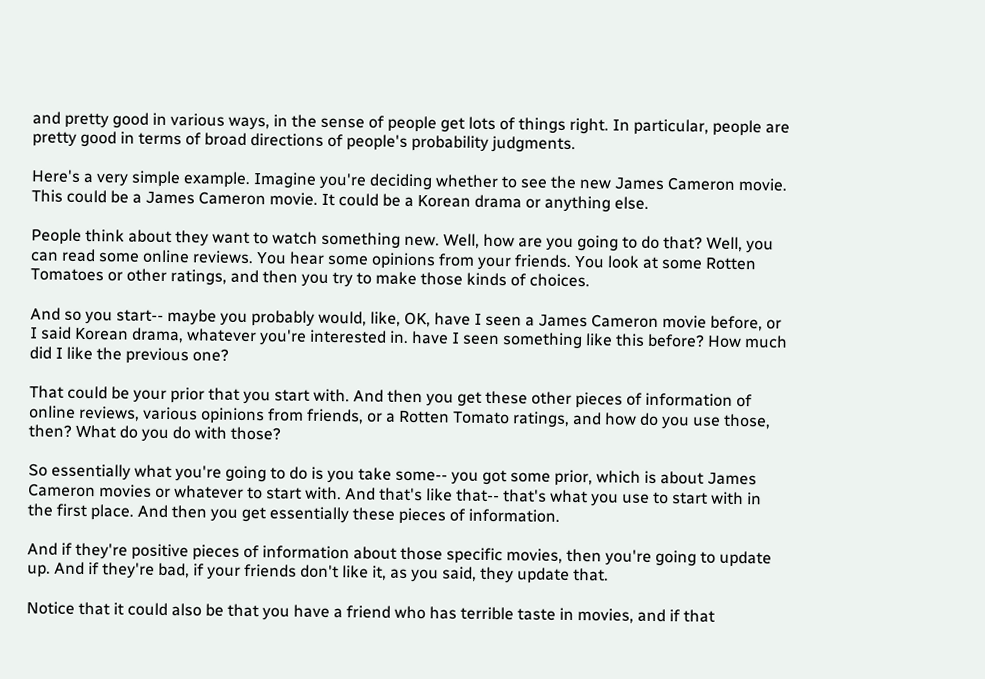and pretty good in various ways, in the sense of people get lots of things right. In particular, people are pretty good in terms of broad directions of people's probability judgments.

Here's a very simple example. Imagine you're deciding whether to see the new James Cameron movie. This could be a James Cameron movie. It could be a Korean drama or anything else.

People think about they want to watch something new. Well, how are you going to do that? Well, you can read some online reviews. You hear some opinions from your friends. You look at some Rotten Tomatoes or other ratings, and then you try to make those kinds of choices.

And so you start-- maybe you probably would, like, OK, have I seen a James Cameron movie before, or I said Korean drama, whatever you're interested in. have I seen something like this before? How much did I like the previous one?

That could be your prior that you start with. And then you get these other pieces of information of online reviews, various opinions from friends, or a Rotten Tomato ratings, and how do you use those, then? What do you do with those?

So essentially what you're going to do is you take some-- you got some prior, which is about James Cameron movies or whatever to start with. And that's like that-- that's what you use to start with in the first place. And then you get essentially these pieces of information.

And if they're positive pieces of information about those specific movies, then you're going to update up. And if they're bad, if your friends don't like it, as you said, they update that.

Notice that it could also be that you have a friend who has terrible taste in movies, and if that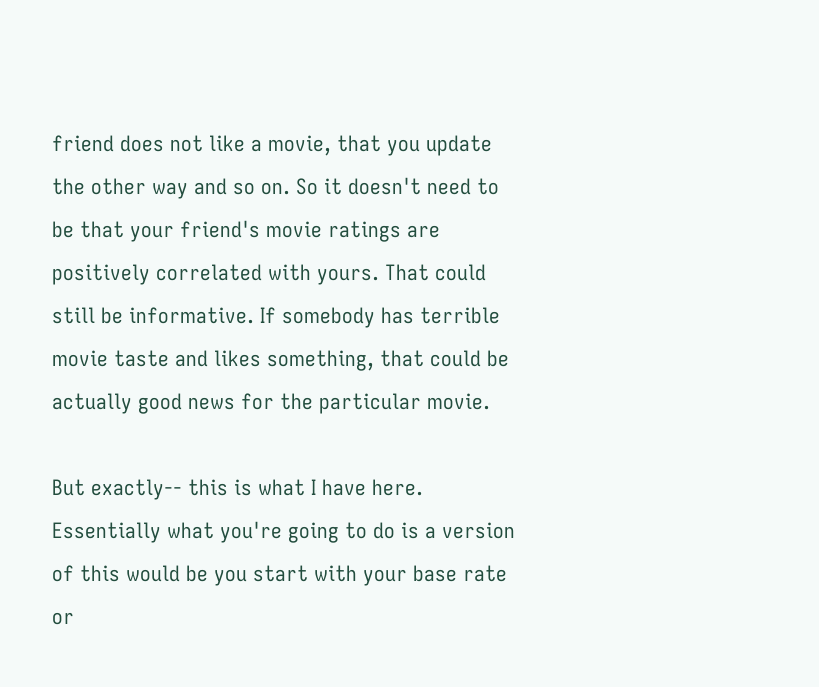friend does not like a movie, that you update the other way and so on. So it doesn't need to be that your friend's movie ratings are positively correlated with yours. That could still be informative. If somebody has terrible movie taste and likes something, that could be actually good news for the particular movie.

But exactly-- this is what I have here. Essentially what you're going to do is a version of this would be you start with your base rate or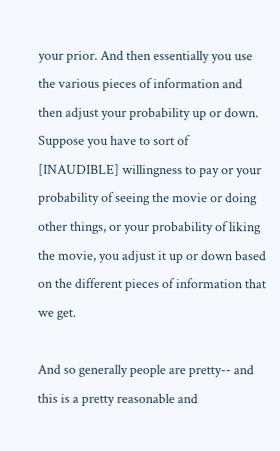your prior. And then essentially you use the various pieces of information and then adjust your probability up or down. Suppose you have to sort of [INAUDIBLE] willingness to pay or your probability of seeing the movie or doing other things, or your probability of liking the movie, you adjust it up or down based on the different pieces of information that we get.

And so generally people are pretty-- and this is a pretty reasonable and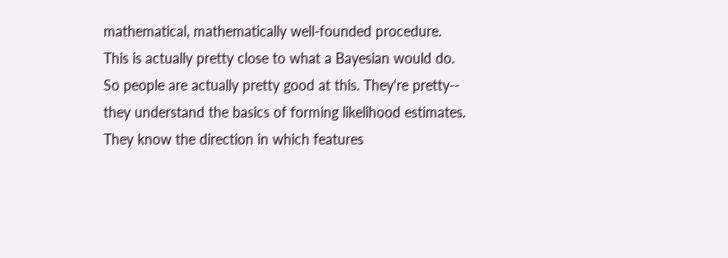mathematical, mathematically well-founded procedure. This is actually pretty close to what a Bayesian would do. So people are actually pretty good at this. They're pretty-- they understand the basics of forming likelihood estimates. They know the direction in which features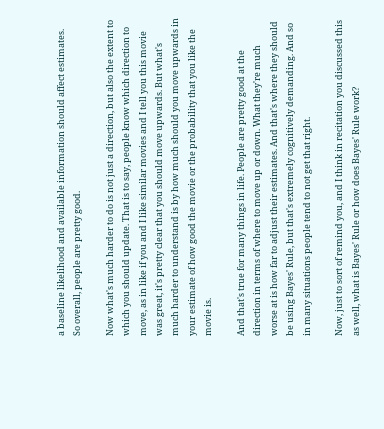a baseline likelihood and available information should affect estimates. So overall, people are pretty good.

Now what's much harder to do is not just a direction, but also the extent to which you should update. That is to say, people know which direction to move, as in like if you and I like similar movies and I tell you this movie was great, it's pretty clear that you should move upwards. But what's much harder to understand is by how much should you move upwards in your estimate of how good the movie or the probability that you like the movie is.

And that's true for many things in life. People are pretty good at the direction in terms of where to move up or down. What they're much worse at is how far to adjust their estimates. And that's where they should be using Bayes' Rule, but that's extremely cognitively demanding. And so in many situations people tend to not get that right.

Now, just to sort of remind you, and I think in recitation you discussed this as well, what is Bayes' Rule or how does Bayes' Rule work?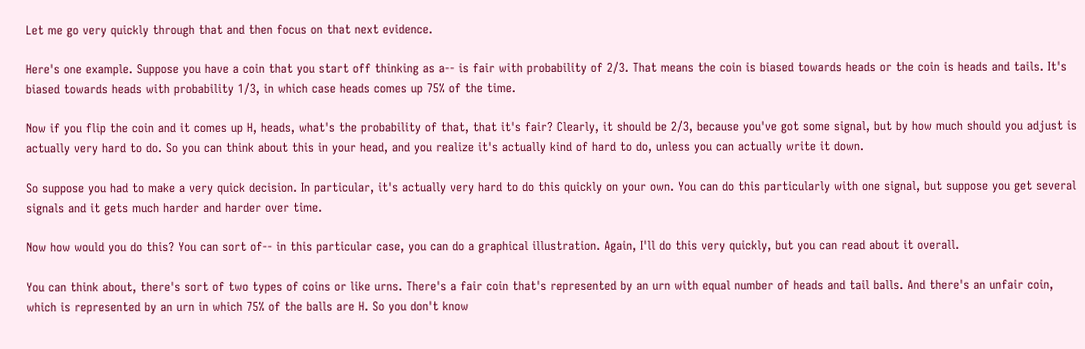Let me go very quickly through that and then focus on that next evidence.

Here's one example. Suppose you have a coin that you start off thinking as a-- is fair with probability of 2/3. That means the coin is biased towards heads or the coin is heads and tails. It's biased towards heads with probability 1/3, in which case heads comes up 75% of the time.

Now if you flip the coin and it comes up H, heads, what's the probability of that, that it's fair? Clearly, it should be 2/3, because you've got some signal, but by how much should you adjust is actually very hard to do. So you can think about this in your head, and you realize it's actually kind of hard to do, unless you can actually write it down.

So suppose you had to make a very quick decision. In particular, it's actually very hard to do this quickly on your own. You can do this particularly with one signal, but suppose you get several signals and it gets much harder and harder over time.

Now how would you do this? You can sort of-- in this particular case, you can do a graphical illustration. Again, I'll do this very quickly, but you can read about it overall.

You can think about, there's sort of two types of coins or like urns. There's a fair coin that's represented by an urn with equal number of heads and tail balls. And there's an unfair coin, which is represented by an urn in which 75% of the balls are H. So you don't know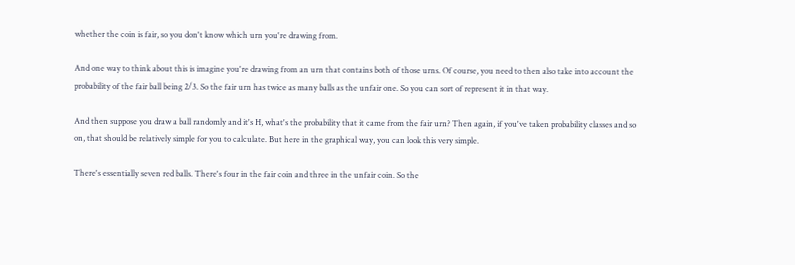whether the coin is fair, so you don't know which urn you're drawing from.

And one way to think about this is imagine you're drawing from an urn that contains both of those urns. Of course, you need to then also take into account the probability of the fair ball being 2/3. So the fair urn has twice as many balls as the unfair one. So you can sort of represent it in that way.

And then suppose you draw a ball randomly and it's H, what's the probability that it came from the fair urn? Then again, if you've taken probability classes and so on, that should be relatively simple for you to calculate. But here in the graphical way, you can look this very simple.

There's essentially seven red balls. There's four in the fair coin and three in the unfair coin. So the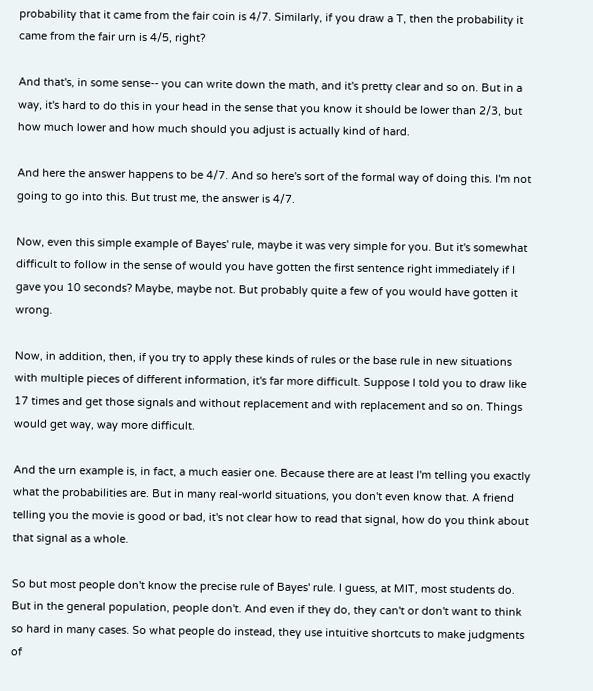probability that it came from the fair coin is 4/7. Similarly, if you draw a T, then the probability it came from the fair urn is 4/5, right?

And that's, in some sense-- you can write down the math, and it's pretty clear and so on. But in a way, it's hard to do this in your head in the sense that you know it should be lower than 2/3, but how much lower and how much should you adjust is actually kind of hard.

And here the answer happens to be 4/7. And so here's sort of the formal way of doing this. I'm not going to go into this. But trust me, the answer is 4/7.

Now, even this simple example of Bayes' rule, maybe it was very simple for you. But it's somewhat difficult to follow in the sense of would you have gotten the first sentence right immediately if I gave you 10 seconds? Maybe, maybe not. But probably quite a few of you would have gotten it wrong.

Now, in addition, then, if you try to apply these kinds of rules or the base rule in new situations with multiple pieces of different information, it's far more difficult. Suppose I told you to draw like 17 times and get those signals and without replacement and with replacement and so on. Things would get way, way more difficult.

And the urn example is, in fact, a much easier one. Because there are at least I'm telling you exactly what the probabilities are. But in many real-world situations, you don't even know that. A friend telling you the movie is good or bad, it's not clear how to read that signal, how do you think about that signal as a whole.

So but most people don't know the precise rule of Bayes' rule. I guess, at MIT, most students do. But in the general population, people don't. And even if they do, they can't or don't want to think so hard in many cases. So what people do instead, they use intuitive shortcuts to make judgments of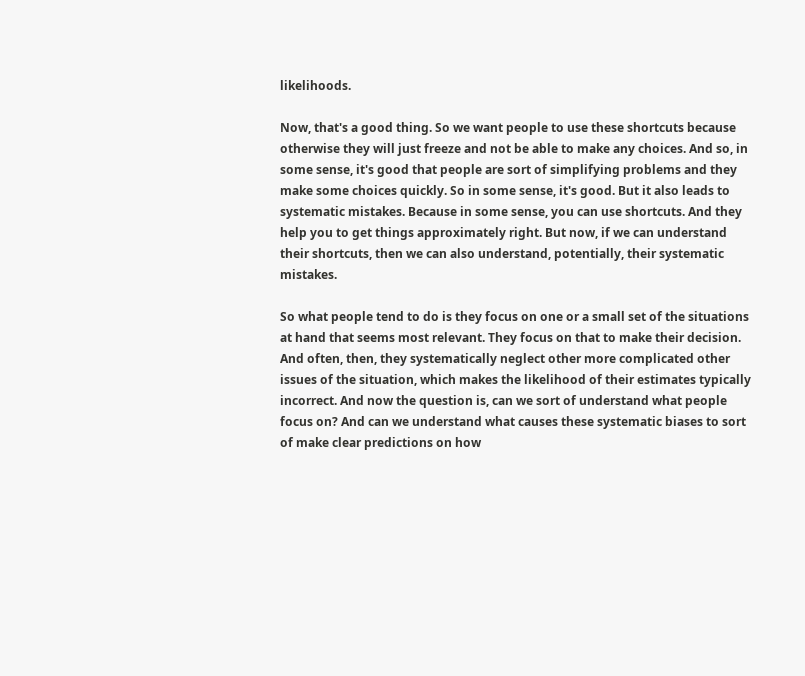likelihoods.

Now, that's a good thing. So we want people to use these shortcuts because otherwise they will just freeze and not be able to make any choices. And so, in some sense, it's good that people are sort of simplifying problems and they make some choices quickly. So in some sense, it's good. But it also leads to systematic mistakes. Because in some sense, you can use shortcuts. And they help you to get things approximately right. But now, if we can understand their shortcuts, then we can also understand, potentially, their systematic mistakes.

So what people tend to do is they focus on one or a small set of the situations at hand that seems most relevant. They focus on that to make their decision. And often, then, they systematically neglect other more complicated other issues of the situation, which makes the likelihood of their estimates typically incorrect. And now the question is, can we sort of understand what people focus on? And can we understand what causes these systematic biases to sort of make clear predictions on how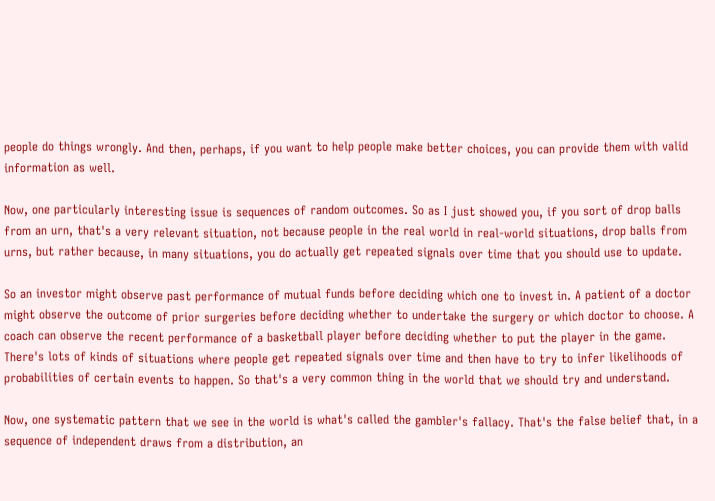people do things wrongly. And then, perhaps, if you want to help people make better choices, you can provide them with valid information as well.

Now, one particularly interesting issue is sequences of random outcomes. So as I just showed you, if you sort of drop balls from an urn, that's a very relevant situation, not because people in the real world in real-world situations, drop balls from urns, but rather because, in many situations, you do actually get repeated signals over time that you should use to update.

So an investor might observe past performance of mutual funds before deciding which one to invest in. A patient of a doctor might observe the outcome of prior surgeries before deciding whether to undertake the surgery or which doctor to choose. A coach can observe the recent performance of a basketball player before deciding whether to put the player in the game. There's lots of kinds of situations where people get repeated signals over time and then have to try to infer likelihoods of probabilities of certain events to happen. So that's a very common thing in the world that we should try and understand.

Now, one systematic pattern that we see in the world is what's called the gambler's fallacy. That's the false belief that, in a sequence of independent draws from a distribution, an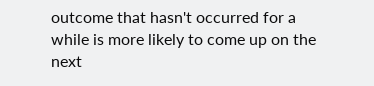outcome that hasn't occurred for a while is more likely to come up on the next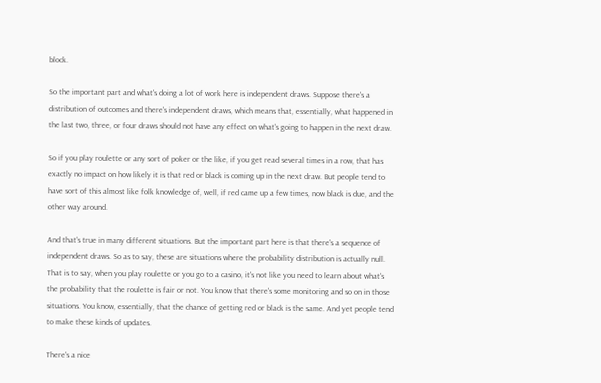block.

So the important part and what's doing a lot of work here is independent draws. Suppose there's a distribution of outcomes and there's independent draws, which means that, essentially, what happened in the last two, three, or four draws should not have any effect on what's going to happen in the next draw.

So if you play roulette or any sort of poker or the like, if you get read several times in a row, that has exactly no impact on how likely it is that red or black is coming up in the next draw. But people tend to have sort of this almost like folk knowledge of, well, if red came up a few times, now black is due, and the other way around.

And that's true in many different situations. But the important part here is that there's a sequence of independent draws. So as to say, these are situations where the probability distribution is actually null. That is to say, when you play roulette or you go to a casino, it's not like you need to learn about what's the probability that the roulette is fair or not. You know that there's some monitoring and so on in those situations. You know, essentially, that the chance of getting red or black is the same. And yet people tend to make these kinds of updates.

There's a nice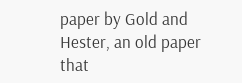paper by Gold and Hester, an old paper that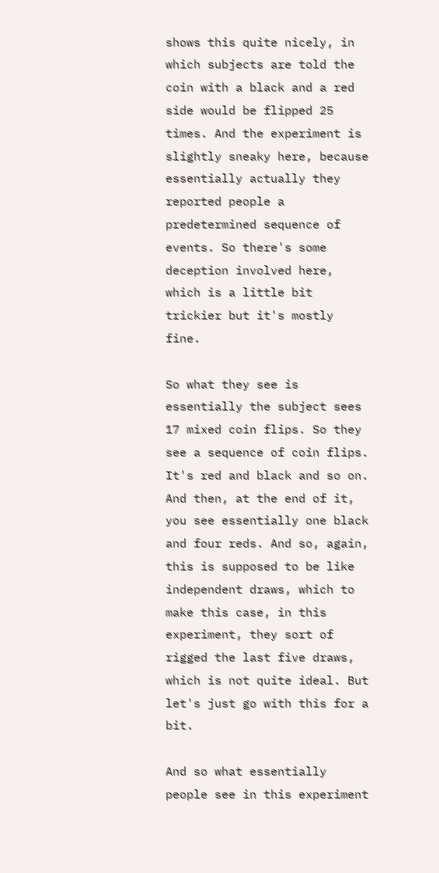shows this quite nicely, in which subjects are told the coin with a black and a red side would be flipped 25 times. And the experiment is slightly sneaky here, because essentially actually they reported people a predetermined sequence of events. So there's some deception involved here, which is a little bit trickier but it's mostly fine.

So what they see is essentially the subject sees 17 mixed coin flips. So they see a sequence of coin flips. It's red and black and so on. And then, at the end of it, you see essentially one black and four reds. And so, again, this is supposed to be like independent draws, which to make this case, in this experiment, they sort of rigged the last five draws, which is not quite ideal. But let's just go with this for a bit.

And so what essentially people see in this experiment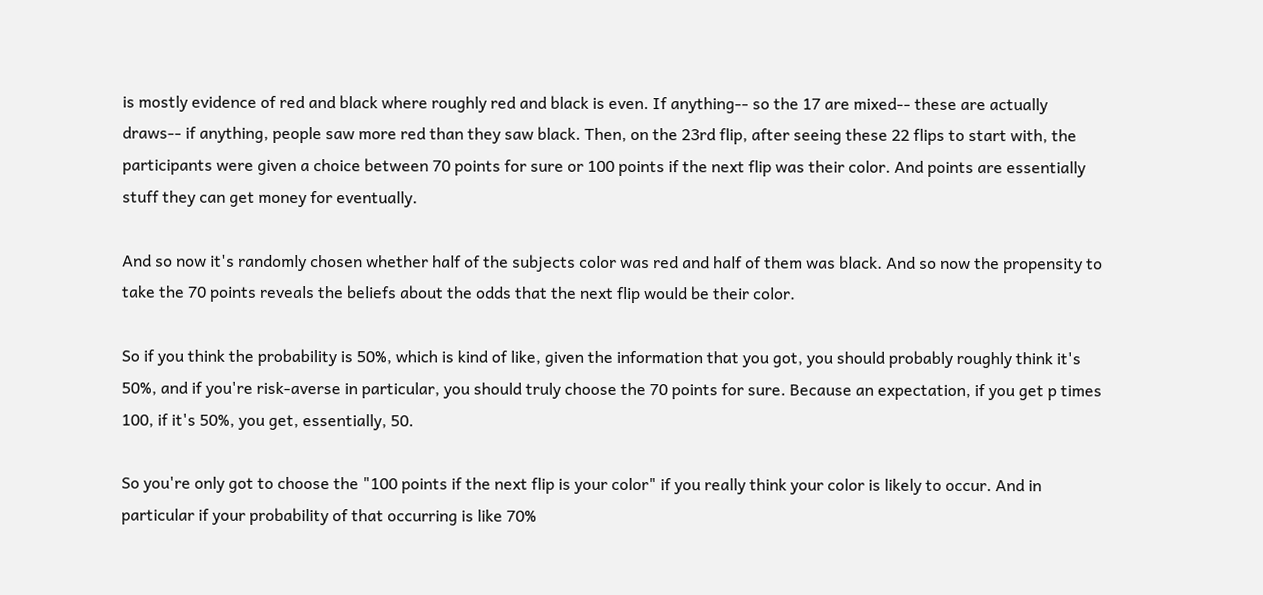is mostly evidence of red and black where roughly red and black is even. If anything-- so the 17 are mixed-- these are actually draws-- if anything, people saw more red than they saw black. Then, on the 23rd flip, after seeing these 22 flips to start with, the participants were given a choice between 70 points for sure or 100 points if the next flip was their color. And points are essentially stuff they can get money for eventually.

And so now it's randomly chosen whether half of the subjects color was red and half of them was black. And so now the propensity to take the 70 points reveals the beliefs about the odds that the next flip would be their color.

So if you think the probability is 50%, which is kind of like, given the information that you got, you should probably roughly think it's 50%, and if you're risk-averse in particular, you should truly choose the 70 points for sure. Because an expectation, if you get p times 100, if it's 50%, you get, essentially, 50.

So you're only got to choose the "100 points if the next flip is your color" if you really think your color is likely to occur. And in particular if your probability of that occurring is like 70%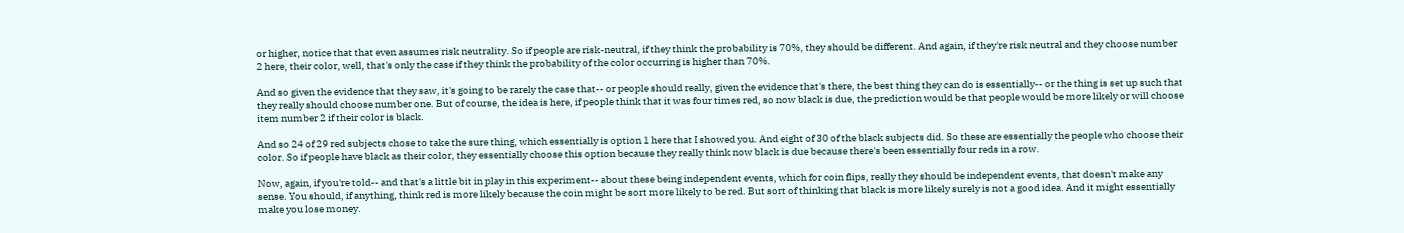or higher, notice that that even assumes risk neutrality. So if people are risk-neutral, if they think the probability is 70%, they should be different. And again, if they're risk neutral and they choose number 2 here, their color, well, that's only the case if they think the probability of the color occurring is higher than 70%.

And so given the evidence that they saw, it's going to be rarely the case that-- or people should really, given the evidence that's there, the best thing they can do is essentially-- or the thing is set up such that they really should choose number one. But of course, the idea is here, if people think that it was four times red, so now black is due, the prediction would be that people would be more likely or will choose item number 2 if their color is black.

And so 24 of 29 red subjects chose to take the sure thing, which essentially is option 1 here that I showed you. And eight of 30 of the black subjects did. So these are essentially the people who choose their color. So if people have black as their color, they essentially choose this option because they really think now black is due because there's been essentially four reds in a row.

Now, again, if you're told-- and that's a little bit in play in this experiment-- about these being independent events, which for coin flips, really they should be independent events, that doesn't make any sense. You should, if anything, think red is more likely because the coin might be sort more likely to be red. But sort of thinking that black is more likely surely is not a good idea. And it might essentially make you lose money.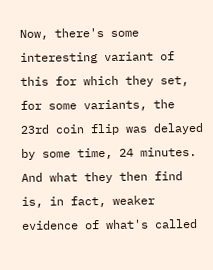Now, there's some interesting variant of this for which they set, for some variants, the 23rd coin flip was delayed by some time, 24 minutes. And what they then find is, in fact, weaker evidence of what's called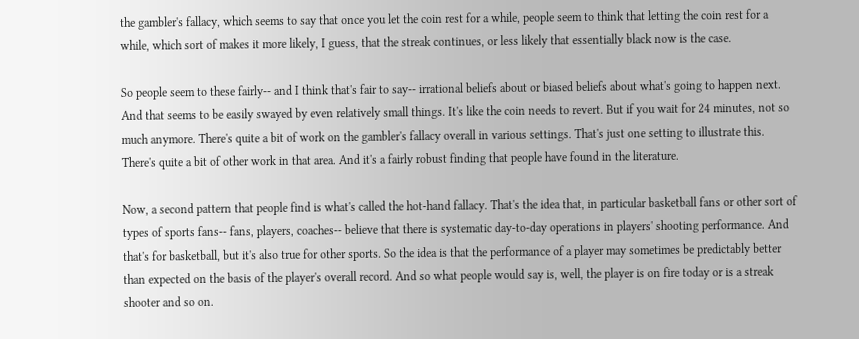the gambler's fallacy, which seems to say that once you let the coin rest for a while, people seem to think that letting the coin rest for a while, which sort of makes it more likely, I guess, that the streak continues, or less likely that essentially black now is the case.

So people seem to these fairly-- and I think that's fair to say-- irrational beliefs about or biased beliefs about what's going to happen next. And that seems to be easily swayed by even relatively small things. It's like the coin needs to revert. But if you wait for 24 minutes, not so much anymore. There's quite a bit of work on the gambler's fallacy overall in various settings. That's just one setting to illustrate this. There's quite a bit of other work in that area. And it's a fairly robust finding that people have found in the literature.

Now, a second pattern that people find is what's called the hot-hand fallacy. That's the idea that, in particular basketball fans or other sort of types of sports fans-- fans, players, coaches-- believe that there is systematic day-to-day operations in players' shooting performance. And that's for basketball, but it's also true for other sports. So the idea is that the performance of a player may sometimes be predictably better than expected on the basis of the player's overall record. And so what people would say is, well, the player is on fire today or is a streak shooter and so on.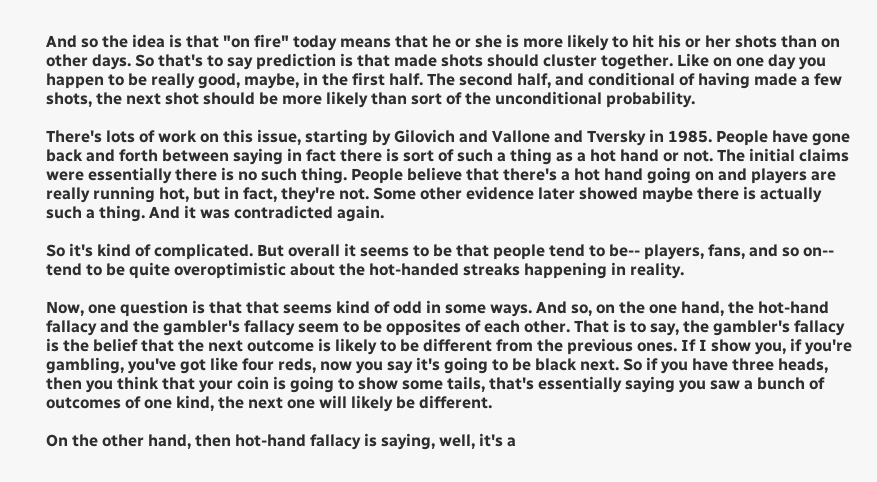And so the idea is that "on fire" today means that he or she is more likely to hit his or her shots than on other days. So that's to say prediction is that made shots should cluster together. Like on one day you happen to be really good, maybe, in the first half. The second half, and conditional of having made a few shots, the next shot should be more likely than sort of the unconditional probability.

There's lots of work on this issue, starting by Gilovich and Vallone and Tversky in 1985. People have gone back and forth between saying in fact there is sort of such a thing as a hot hand or not. The initial claims were essentially there is no such thing. People believe that there's a hot hand going on and players are really running hot, but in fact, they're not. Some other evidence later showed maybe there is actually such a thing. And it was contradicted again.

So it's kind of complicated. But overall it seems to be that people tend to be-- players, fans, and so on-- tend to be quite overoptimistic about the hot-handed streaks happening in reality.

Now, one question is that that seems kind of odd in some ways. And so, on the one hand, the hot-hand fallacy and the gambler's fallacy seem to be opposites of each other. That is to say, the gambler's fallacy is the belief that the next outcome is likely to be different from the previous ones. If I show you, if you're gambling, you've got like four reds, now you say it's going to be black next. So if you have three heads, then you think that your coin is going to show some tails, that's essentially saying you saw a bunch of outcomes of one kind, the next one will likely be different.

On the other hand, then hot-hand fallacy is saying, well, it's a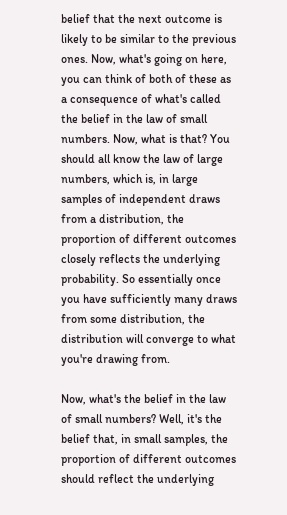belief that the next outcome is likely to be similar to the previous ones. Now, what's going on here, you can think of both of these as a consequence of what's called the belief in the law of small numbers. Now, what is that? You should all know the law of large numbers, which is, in large samples of independent draws from a distribution, the proportion of different outcomes closely reflects the underlying probability. So essentially once you have sufficiently many draws from some distribution, the distribution will converge to what you're drawing from.

Now, what's the belief in the law of small numbers? Well, it's the belief that, in small samples, the proportion of different outcomes should reflect the underlying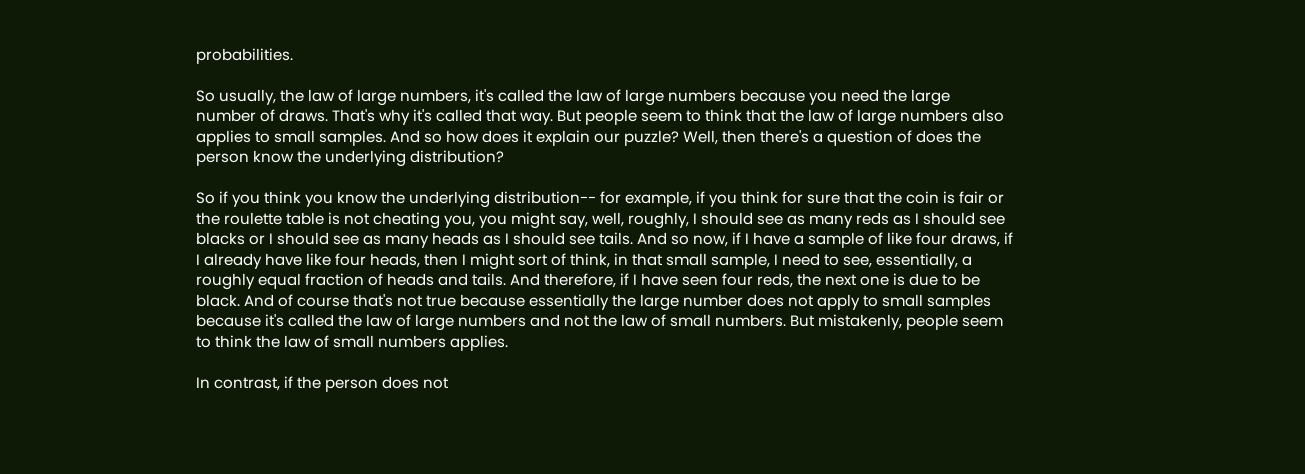probabilities.

So usually, the law of large numbers, it's called the law of large numbers because you need the large number of draws. That's why it's called that way. But people seem to think that the law of large numbers also applies to small samples. And so how does it explain our puzzle? Well, then there's a question of does the person know the underlying distribution?

So if you think you know the underlying distribution-- for example, if you think for sure that the coin is fair or the roulette table is not cheating you, you might say, well, roughly, I should see as many reds as I should see blacks or I should see as many heads as I should see tails. And so now, if I have a sample of like four draws, if I already have like four heads, then I might sort of think, in that small sample, I need to see, essentially, a roughly equal fraction of heads and tails. And therefore, if I have seen four reds, the next one is due to be black. And of course that's not true because essentially the large number does not apply to small samples because it's called the law of large numbers and not the law of small numbers. But mistakenly, people seem to think the law of small numbers applies.

In contrast, if the person does not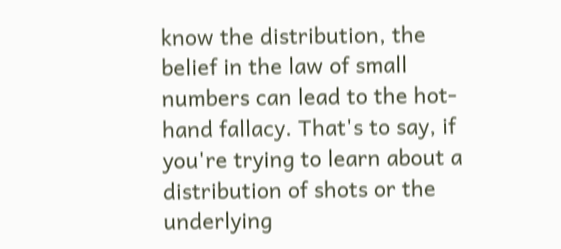know the distribution, the belief in the law of small numbers can lead to the hot-hand fallacy. That's to say, if you're trying to learn about a distribution of shots or the underlying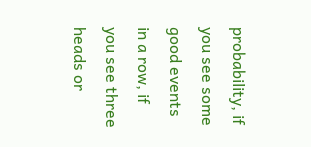probability, if you see some good events in a row, if you see three heads or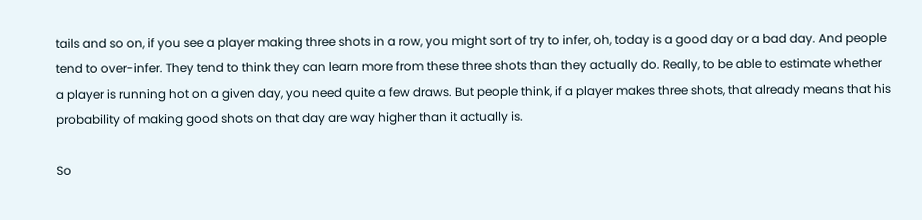tails and so on, if you see a player making three shots in a row, you might sort of try to infer, oh, today is a good day or a bad day. And people tend to over-infer. They tend to think they can learn more from these three shots than they actually do. Really, to be able to estimate whether a player is running hot on a given day, you need quite a few draws. But people think, if a player makes three shots, that already means that his probability of making good shots on that day are way higher than it actually is.

So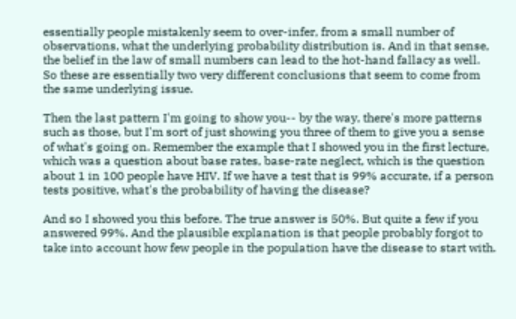essentially people mistakenly seem to over-infer, from a small number of observations, what the underlying probability distribution is. And in that sense, the belief in the law of small numbers can lead to the hot-hand fallacy as well. So these are essentially two very different conclusions that seem to come from the same underlying issue.

Then the last pattern I'm going to show you-- by the way, there's more patterns such as those, but I'm sort of just showing you three of them to give you a sense of what's going on. Remember the example that I showed you in the first lecture, which was a question about base rates, base-rate neglect, which is the question about 1 in 100 people have HIV. If we have a test that is 99% accurate, if a person tests positive, what's the probability of having the disease?

And so I showed you this before. The true answer is 50%. But quite a few if you answered 99%. And the plausible explanation is that people probably forgot to take into account how few people in the population have the disease to start with.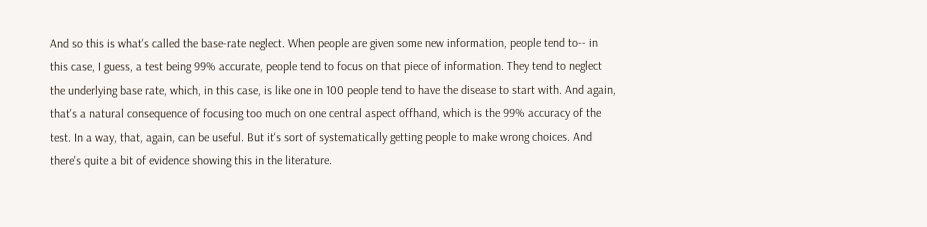And so this is what's called the base-rate neglect. When people are given some new information, people tend to-- in this case, I guess, a test being 99% accurate, people tend to focus on that piece of information. They tend to neglect the underlying base rate, which, in this case, is like one in 100 people tend to have the disease to start with. And again, that's a natural consequence of focusing too much on one central aspect offhand, which is the 99% accuracy of the test. In a way, that, again, can be useful. But it's sort of systematically getting people to make wrong choices. And there's quite a bit of evidence showing this in the literature.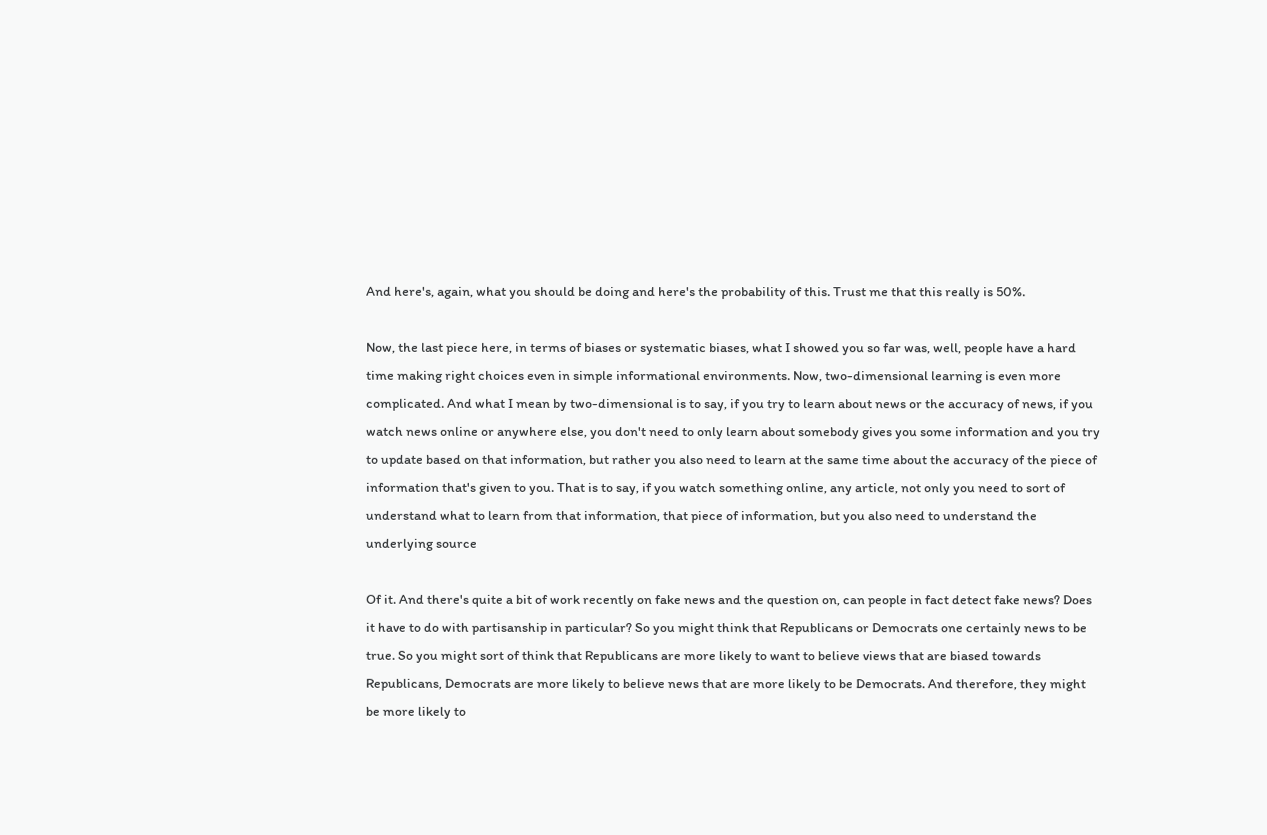And here's, again, what you should be doing and here's the probability of this. Trust me that this really is 50%.

Now, the last piece here, in terms of biases or systematic biases, what I showed you so far was, well, people have a hard time making right choices even in simple informational environments. Now, two-dimensional learning is even more complicated. And what I mean by two-dimensional is to say, if you try to learn about news or the accuracy of news, if you watch news online or anywhere else, you don't need to only learn about somebody gives you some information and you try to update based on that information, but rather you also need to learn at the same time about the accuracy of the piece of information that's given to you. That is to say, if you watch something online, any article, not only you need to sort of understand what to learn from that information, that piece of information, but you also need to understand the underlying source

Of it. And there's quite a bit of work recently on fake news and the question on, can people in fact detect fake news? Does it have to do with partisanship in particular? So you might think that Republicans or Democrats one certainly news to be true. So you might sort of think that Republicans are more likely to want to believe views that are biased towards Republicans, Democrats are more likely to believe news that are more likely to be Democrats. And therefore, they might be more likely to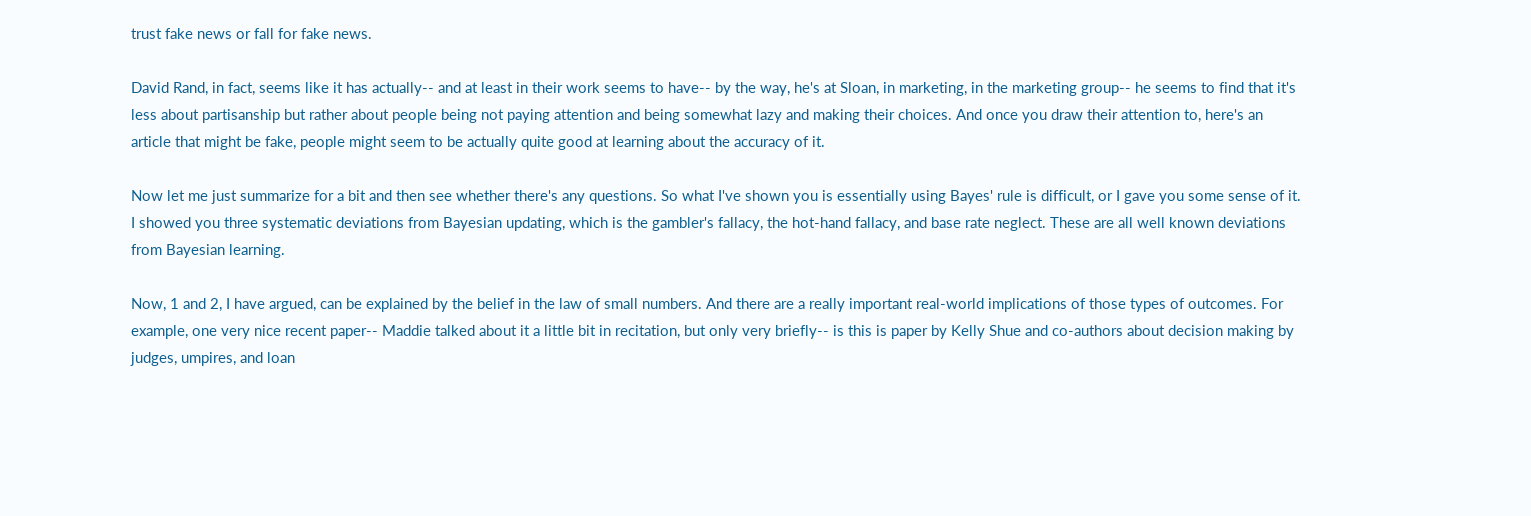trust fake news or fall for fake news.

David Rand, in fact, seems like it has actually-- and at least in their work seems to have-- by the way, he's at Sloan, in marketing, in the marketing group-- he seems to find that it's less about partisanship but rather about people being not paying attention and being somewhat lazy and making their choices. And once you draw their attention to, here's an article that might be fake, people might seem to be actually quite good at learning about the accuracy of it.

Now let me just summarize for a bit and then see whether there's any questions. So what I've shown you is essentially using Bayes' rule is difficult, or I gave you some sense of it. I showed you three systematic deviations from Bayesian updating, which is the gambler's fallacy, the hot-hand fallacy, and base rate neglect. These are all well known deviations from Bayesian learning.

Now, 1 and 2, I have argued, can be explained by the belief in the law of small numbers. And there are a really important real-world implications of those types of outcomes. For example, one very nice recent paper-- Maddie talked about it a little bit in recitation, but only very briefly-- is this is paper by Kelly Shue and co-authors about decision making by judges, umpires, and loan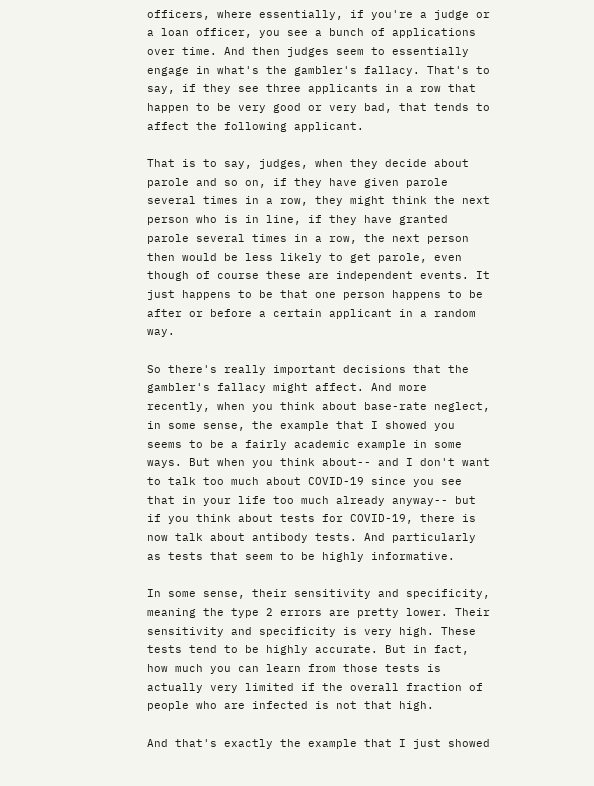officers, where essentially, if you're a judge or a loan officer, you see a bunch of applications over time. And then judges seem to essentially engage in what's the gambler's fallacy. That's to say, if they see three applicants in a row that happen to be very good or very bad, that tends to affect the following applicant.

That is to say, judges, when they decide about parole and so on, if they have given parole several times in a row, they might think the next person who is in line, if they have granted parole several times in a row, the next person then would be less likely to get parole, even though of course these are independent events. It just happens to be that one person happens to be after or before a certain applicant in a random way.

So there's really important decisions that the gambler's fallacy might affect. And more recently, when you think about base-rate neglect, in some sense, the example that I showed you seems to be a fairly academic example in some ways. But when you think about-- and I don't want to talk too much about COVID-19 since you see that in your life too much already anyway-- but if you think about tests for COVID-19, there is now talk about antibody tests. And particularly as tests that seem to be highly informative.

In some sense, their sensitivity and specificity, meaning the type 2 errors are pretty lower. Their sensitivity and specificity is very high. These tests tend to be highly accurate. But in fact, how much you can learn from those tests is actually very limited if the overall fraction of people who are infected is not that high.

And that's exactly the example that I just showed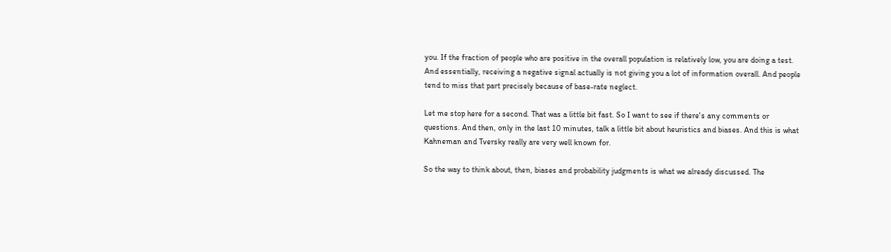you. If the fraction of people who are positive in the overall population is relatively low, you are doing a test. And essentially, receiving a negative signal actually is not giving you a lot of information overall. And people tend to miss that part precisely because of base-rate neglect.

Let me stop here for a second. That was a little bit fast. So I want to see if there's any comments or questions. And then, only in the last 10 minutes, talk a little bit about heuristics and biases. And this is what Kahneman and Tversky really are very well known for.

So the way to think about, then, biases and probability judgments is what we already discussed. The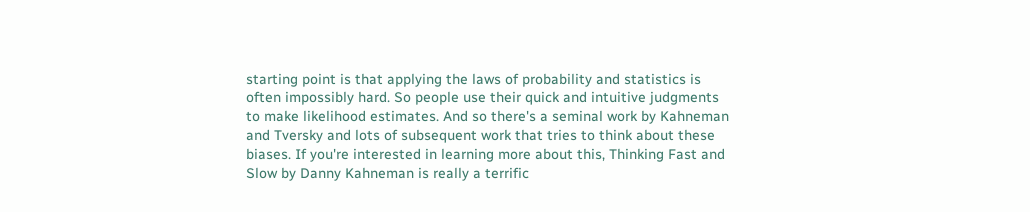starting point is that applying the laws of probability and statistics is often impossibly hard. So people use their quick and intuitive judgments to make likelihood estimates. And so there's a seminal work by Kahneman and Tversky and lots of subsequent work that tries to think about these biases. If you're interested in learning more about this, Thinking Fast and Slow by Danny Kahneman is really a terrific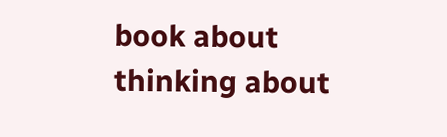book about thinking about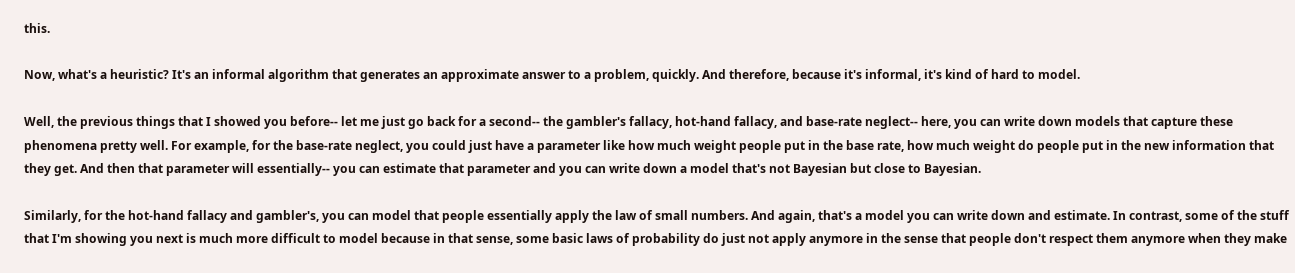this.

Now, what's a heuristic? It's an informal algorithm that generates an approximate answer to a problem, quickly. And therefore, because it's informal, it's kind of hard to model.

Well, the previous things that I showed you before-- let me just go back for a second-- the gambler's fallacy, hot-hand fallacy, and base-rate neglect-- here, you can write down models that capture these phenomena pretty well. For example, for the base-rate neglect, you could just have a parameter like how much weight people put in the base rate, how much weight do people put in the new information that they get. And then that parameter will essentially-- you can estimate that parameter and you can write down a model that's not Bayesian but close to Bayesian.

Similarly, for the hot-hand fallacy and gambler's, you can model that people essentially apply the law of small numbers. And again, that's a model you can write down and estimate. In contrast, some of the stuff that I'm showing you next is much more difficult to model because in that sense, some basic laws of probability do just not apply anymore in the sense that people don't respect them anymore when they make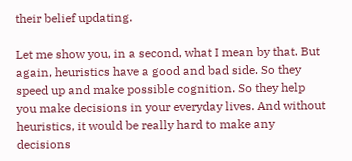their belief updating.

Let me show you, in a second, what I mean by that. But again, heuristics have a good and bad side. So they speed up and make possible cognition. So they help you make decisions in your everyday lives. And without heuristics, it would be really hard to make any decisions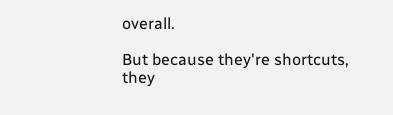overall.

But because they're shortcuts, they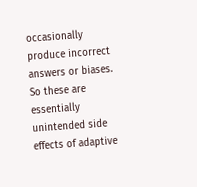occasionally produce incorrect answers or biases. So these are essentially unintended side effects of adaptive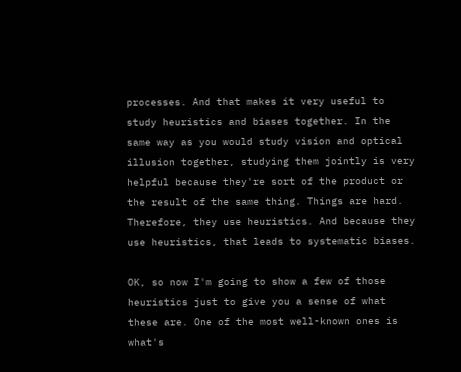processes. And that makes it very useful to study heuristics and biases together. In the same way as you would study vision and optical illusion together, studying them jointly is very helpful because they're sort of the product or the result of the same thing. Things are hard. Therefore, they use heuristics. And because they use heuristics, that leads to systematic biases.

OK, so now I'm going to show a few of those heuristics just to give you a sense of what these are. One of the most well-known ones is what's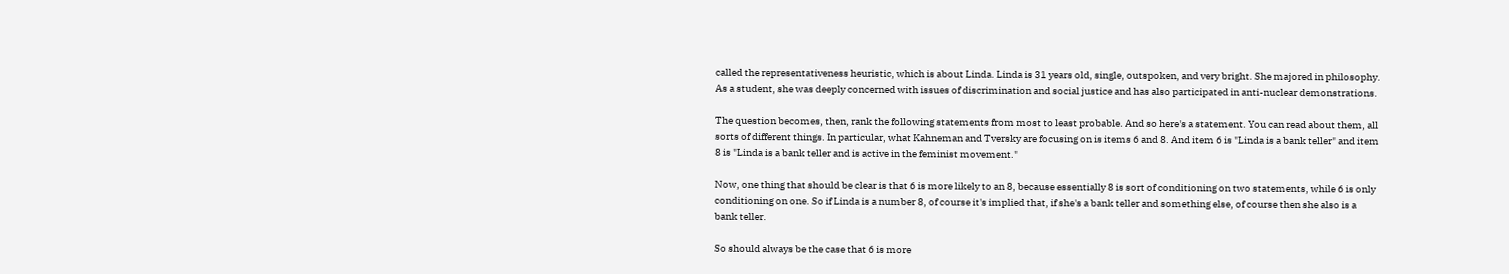called the representativeness heuristic, which is about Linda. Linda is 31 years old, single, outspoken, and very bright. She majored in philosophy. As a student, she was deeply concerned with issues of discrimination and social justice and has also participated in anti-nuclear demonstrations.

The question becomes, then, rank the following statements from most to least probable. And so here's a statement. You can read about them, all sorts of different things. In particular, what Kahneman and Tversky are focusing on is items 6 and 8. And item 6 is "Linda is a bank teller" and item 8 is "Linda is a bank teller and is active in the feminist movement."

Now, one thing that should be clear is that 6 is more likely to an 8, because essentially 8 is sort of conditioning on two statements, while 6 is only conditioning on one. So if Linda is a number 8, of course it's implied that, if she's a bank teller and something else, of course then she also is a bank teller.

So should always be the case that 6 is more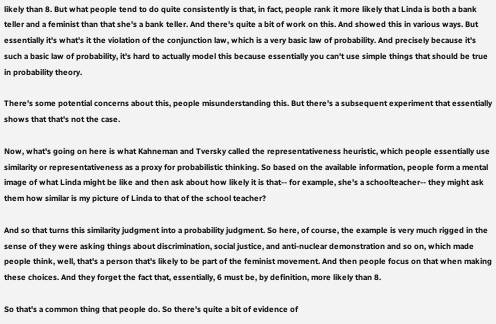likely than 8. But what people tend to do quite consistently is that, in fact, people rank it more likely that Linda is both a bank teller and a feminist than that she's a bank teller. And there's quite a bit of work on this. And showed this in various ways. But essentially it's what's it the violation of the conjunction law, which is a very basic law of probability. And precisely because it's such a basic law of probability, it's hard to actually model this because essentially you can't use simple things that should be true in probability theory.

There's some potential concerns about this, people misunderstanding this. But there's a subsequent experiment that essentially shows that that's not the case.

Now, what's going on here is what Kahneman and Tversky called the representativeness heuristic, which people essentially use similarity or representativeness as a proxy for probabilistic thinking. So based on the available information, people form a mental image of what Linda might be like and then ask about how likely it is that-- for example, she's a schoolteacher-- they might ask them how similar is my picture of Linda to that of the school teacher?

And so that turns this similarity judgment into a probability judgment. So here, of course, the example is very much rigged in the sense of they were asking things about discrimination, social justice, and anti-nuclear demonstration and so on, which made people think, well, that's a person that's likely to be part of the feminist movement. And then people focus on that when making these choices. And they forget the fact that, essentially, 6 must be, by definition, more likely than 8.

So that's a common thing that people do. So there's quite a bit of evidence of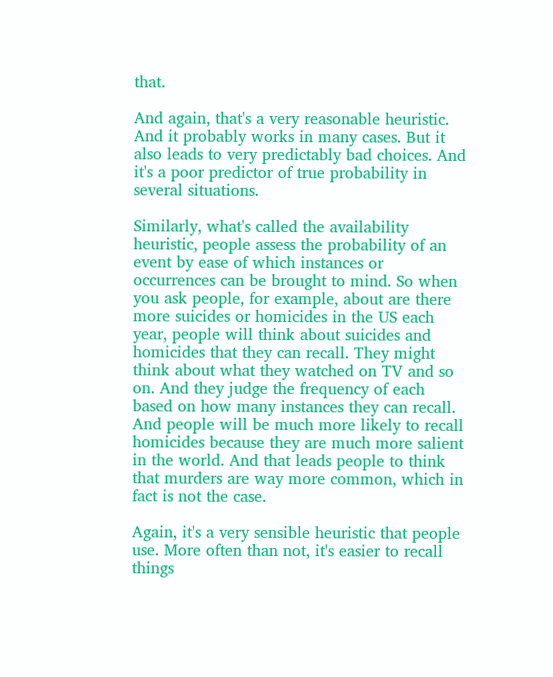that.

And again, that's a very reasonable heuristic. And it probably works in many cases. But it also leads to very predictably bad choices. And it's a poor predictor of true probability in several situations.

Similarly, what's called the availability heuristic, people assess the probability of an event by ease of which instances or occurrences can be brought to mind. So when you ask people, for example, about are there more suicides or homicides in the US each year, people will think about suicides and homicides that they can recall. They might think about what they watched on TV and so on. And they judge the frequency of each based on how many instances they can recall. And people will be much more likely to recall homicides because they are much more salient in the world. And that leads people to think that murders are way more common, which in fact is not the case.

Again, it's a very sensible heuristic that people use. More often than not, it's easier to recall things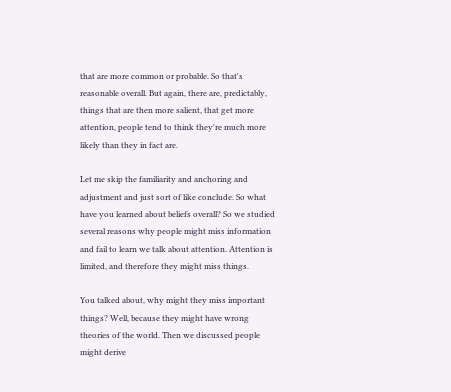that are more common or probable. So that's reasonable overall. But again, there are, predictably, things that are then more salient, that get more attention, people tend to think they're much more likely than they in fact are.

Let me skip the familiarity and anchoring and adjustment and just sort of like conclude. So what have you learned about beliefs overall? So we studied several reasons why people might miss information and fail to learn we talk about attention. Attention is limited, and therefore they might miss things.

You talked about, why might they miss important things? Well, because they might have wrong theories of the world. Then we discussed people might derive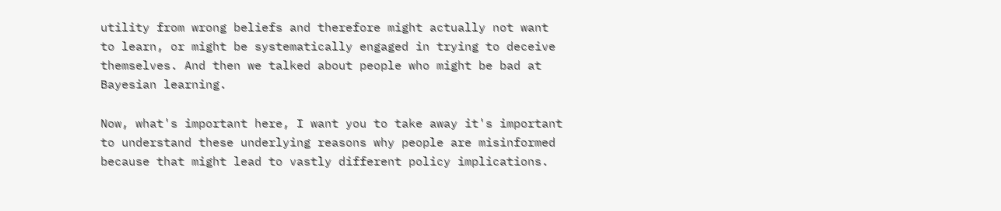utility from wrong beliefs and therefore might actually not want to learn, or might be systematically engaged in trying to deceive themselves. And then we talked about people who might be bad at Bayesian learning.

Now, what's important here, I want you to take away it's important to understand these underlying reasons why people are misinformed because that might lead to vastly different policy implications.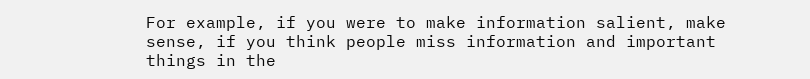For example, if you were to make information salient, make sense, if you think people miss information and important things in the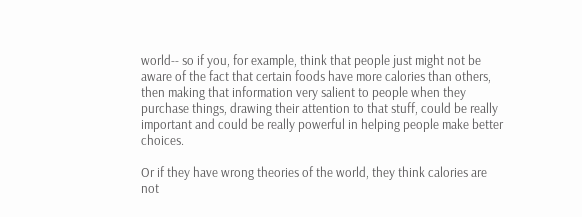world-- so if you, for example, think that people just might not be aware of the fact that certain foods have more calories than others, then making that information very salient to people when they purchase things, drawing their attention to that stuff, could be really important and could be really powerful in helping people make better choices.

Or if they have wrong theories of the world, they think calories are not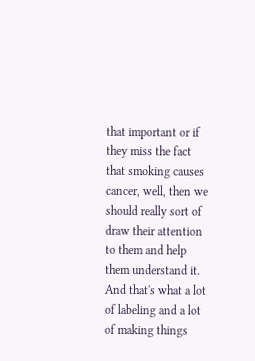that important or if they miss the fact that smoking causes cancer, well, then we should really sort of draw their attention to them and help them understand it. And that's what a lot of labeling and a lot of making things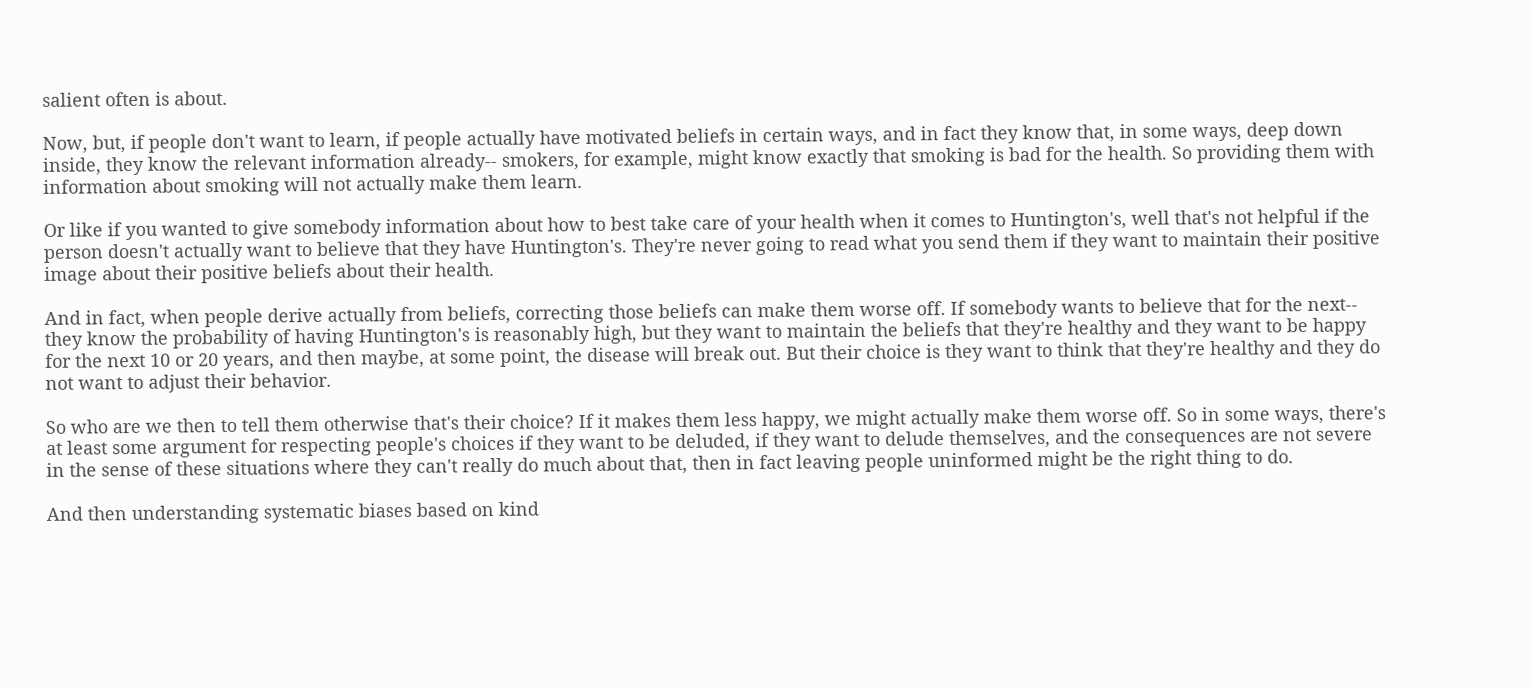salient often is about.

Now, but, if people don't want to learn, if people actually have motivated beliefs in certain ways, and in fact they know that, in some ways, deep down inside, they know the relevant information already-- smokers, for example, might know exactly that smoking is bad for the health. So providing them with information about smoking will not actually make them learn.

Or like if you wanted to give somebody information about how to best take care of your health when it comes to Huntington's, well that's not helpful if the person doesn't actually want to believe that they have Huntington's. They're never going to read what you send them if they want to maintain their positive image about their positive beliefs about their health.

And in fact, when people derive actually from beliefs, correcting those beliefs can make them worse off. If somebody wants to believe that for the next-- they know the probability of having Huntington's is reasonably high, but they want to maintain the beliefs that they're healthy and they want to be happy for the next 10 or 20 years, and then maybe, at some point, the disease will break out. But their choice is they want to think that they're healthy and they do not want to adjust their behavior.

So who are we then to tell them otherwise that's their choice? If it makes them less happy, we might actually make them worse off. So in some ways, there's at least some argument for respecting people's choices if they want to be deluded, if they want to delude themselves, and the consequences are not severe in the sense of these situations where they can't really do much about that, then in fact leaving people uninformed might be the right thing to do.

And then understanding systematic biases based on kind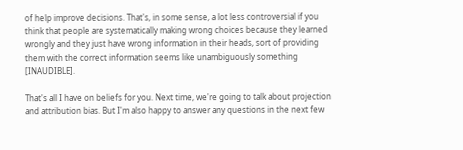of help improve decisions. That's, in some sense, a lot less controversial if you think that people are systematically making wrong choices because they learned wrongly and they just have wrong information in their heads, sort of providing them with the correct information seems like unambiguously something [INAUDIBLE].

That's all I have on beliefs for you. Next time, we're going to talk about projection and attribution bias. But I'm also happy to answer any questions in the next few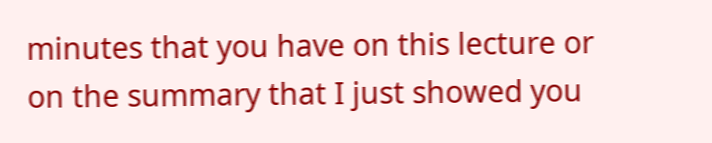minutes that you have on this lecture or on the summary that I just showed you